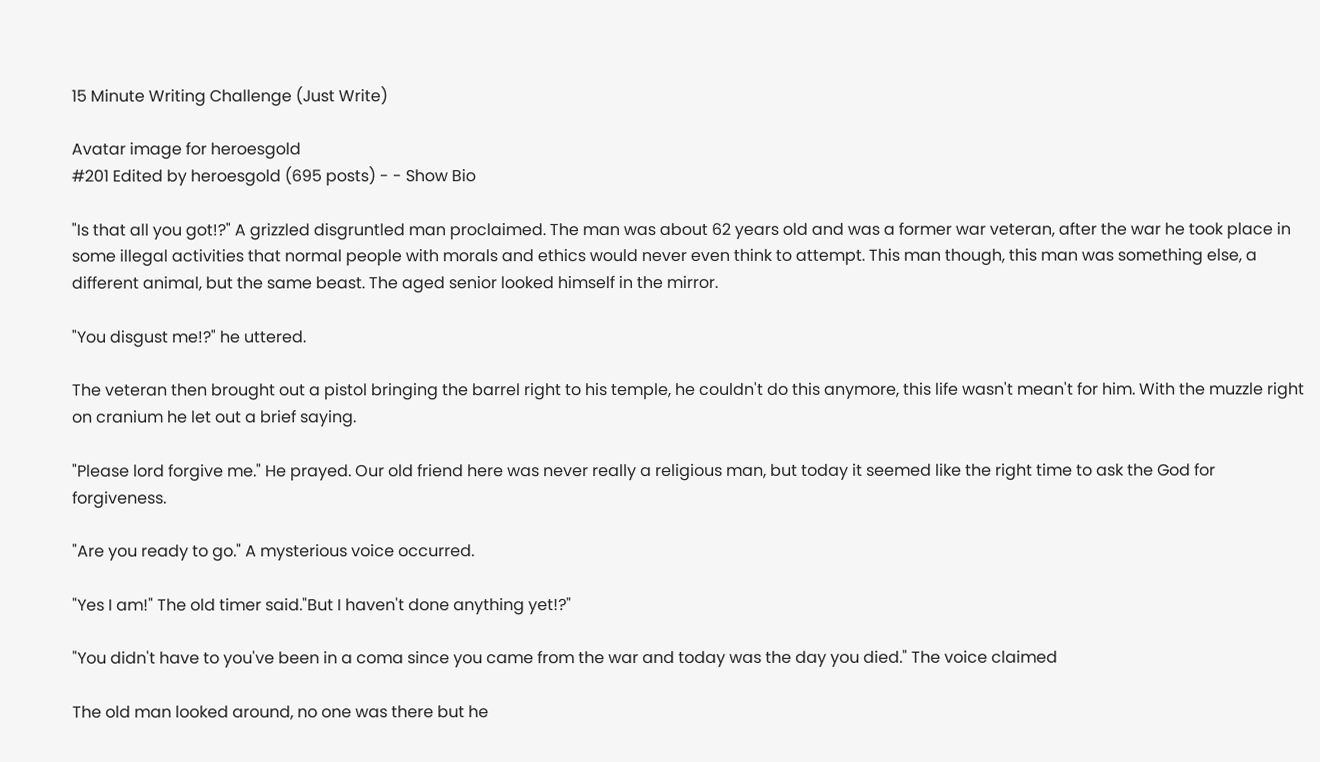15 Minute Writing Challenge (Just Write)

Avatar image for heroesgold
#201 Edited by heroesgold (695 posts) - - Show Bio

"Is that all you got!?" A grizzled disgruntled man proclaimed. The man was about 62 years old and was a former war veteran, after the war he took place in some illegal activities that normal people with morals and ethics would never even think to attempt. This man though, this man was something else, a different animal, but the same beast. The aged senior looked himself in the mirror.

"You disgust me!?" he uttered.

The veteran then brought out a pistol bringing the barrel right to his temple, he couldn't do this anymore, this life wasn't mean't for him. With the muzzle right on cranium he let out a brief saying.

"Please lord forgive me." He prayed. Our old friend here was never really a religious man, but today it seemed like the right time to ask the God for forgiveness.

"Are you ready to go." A mysterious voice occurred.

"Yes I am!" The old timer said."But I haven't done anything yet!?"

"You didn't have to you've been in a coma since you came from the war and today was the day you died." The voice claimed

The old man looked around, no one was there but he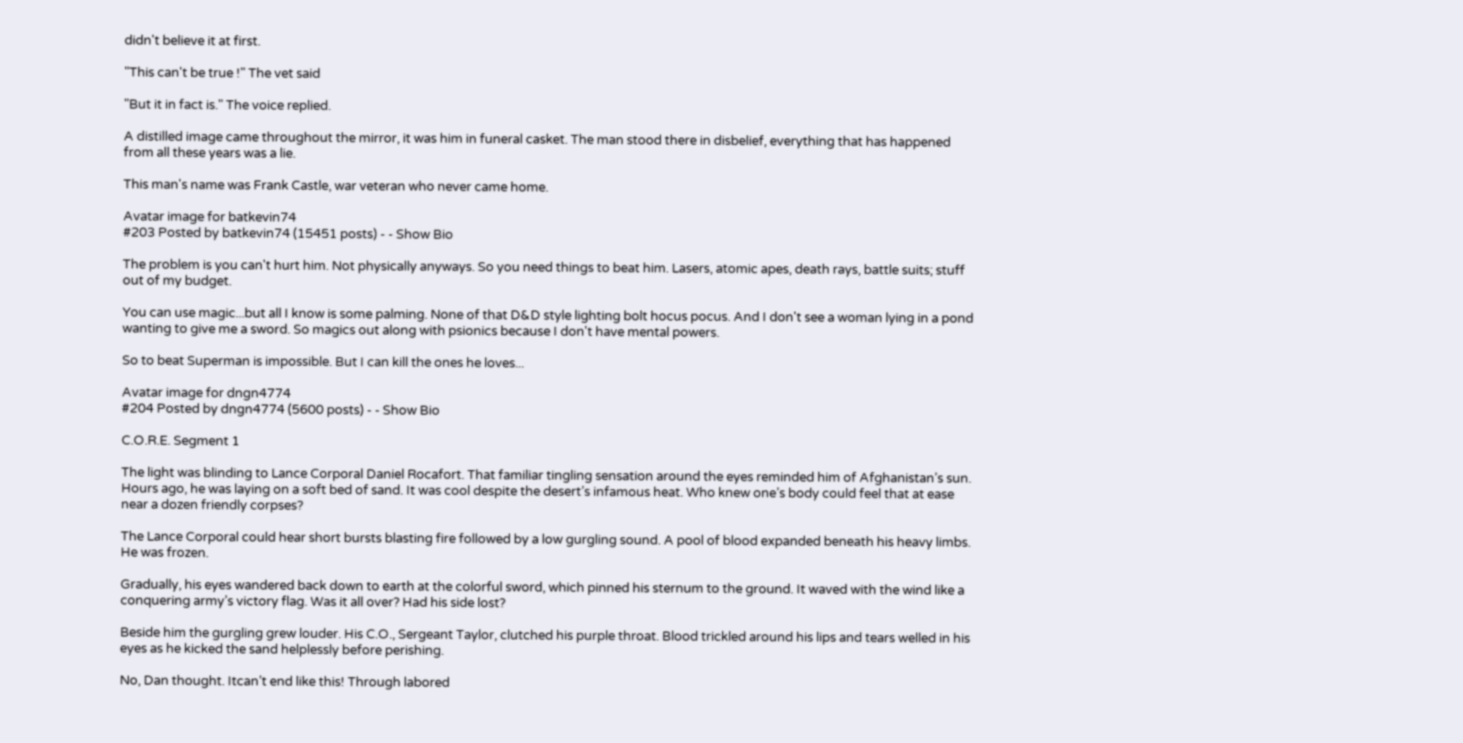didn't believe it at first.

"This can't be true !" The vet said

"But it in fact is." The voice replied.

A distilled image came throughout the mirror, it was him in funeral casket. The man stood there in disbelief, everything that has happened from all these years was a lie.

This man's name was Frank Castle, war veteran who never came home.

Avatar image for batkevin74
#203 Posted by batkevin74 (15451 posts) - - Show Bio

The problem is you can't hurt him. Not physically anyways. So you need things to beat him. Lasers, atomic apes, death rays, battle suits; stuff out of my budget.

You can use magic...but all I know is some palming. None of that D&D style lighting bolt hocus pocus. And I don't see a woman lying in a pond wanting to give me a sword. So magics out along with psionics because I don't have mental powers.

So to beat Superman is impossible. But I can kill the ones he loves...

Avatar image for dngn4774
#204 Posted by dngn4774 (5600 posts) - - Show Bio

C.O.R.E. Segment 1

The light was blinding to Lance Corporal Daniel Rocafort. That familiar tingling sensation around the eyes reminded him of Afghanistan’s sun. Hours ago, he was laying on a soft bed of sand. It was cool despite the desert’s infamous heat. Who knew one’s body could feel that at ease near a dozen friendly corpses?

The Lance Corporal could hear short bursts blasting fire followed by a low gurgling sound. A pool of blood expanded beneath his heavy limbs. He was frozen.

Gradually, his eyes wandered back down to earth at the colorful sword, which pinned his sternum to the ground. It waved with the wind like a conquering army’s victory flag. Was it all over? Had his side lost?

Beside him the gurgling grew louder. His C.O., Sergeant Taylor, clutched his purple throat. Blood trickled around his lips and tears welled in his eyes as he kicked the sand helplessly before perishing.

No, Dan thought. Itcan’t end like this! Through labored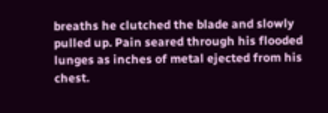breaths he clutched the blade and slowly pulled up. Pain seared through his flooded lunges as inches of metal ejected from his chest.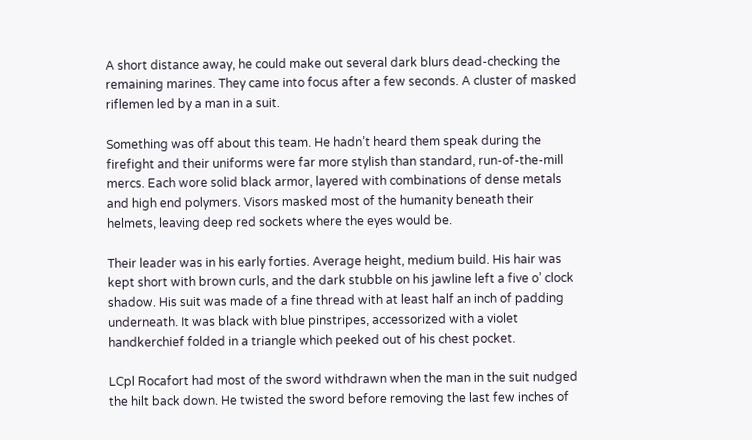A short distance away, he could make out several dark blurs dead-checking the remaining marines. They came into focus after a few seconds. A cluster of masked riflemen led by a man in a suit.

Something was off about this team. He hadn’t heard them speak during the firefight and their uniforms were far more stylish than standard, run-of-the-mill mercs. Each wore solid black armor, layered with combinations of dense metals and high end polymers. Visors masked most of the humanity beneath their helmets, leaving deep red sockets where the eyes would be.

Their leader was in his early forties. Average height, medium build. His hair was kept short with brown curls, and the dark stubble on his jawline left a five o’ clock shadow. His suit was made of a fine thread with at least half an inch of padding underneath. It was black with blue pinstripes, accessorized with a violet handkerchief folded in a triangle which peeked out of his chest pocket.

LCpl Rocafort had most of the sword withdrawn when the man in the suit nudged the hilt back down. He twisted the sword before removing the last few inches of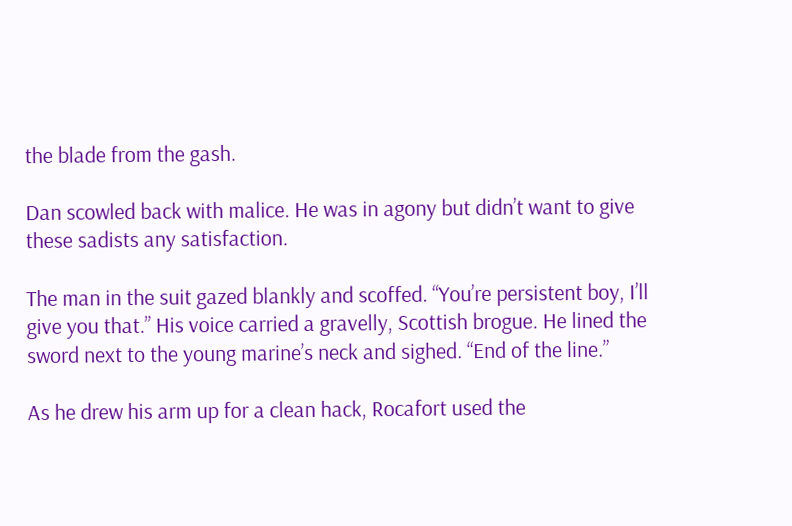the blade from the gash.

Dan scowled back with malice. He was in agony but didn’t want to give these sadists any satisfaction.

The man in the suit gazed blankly and scoffed. “You’re persistent boy, I’ll give you that.” His voice carried a gravelly, Scottish brogue. He lined the sword next to the young marine’s neck and sighed. “End of the line.”

As he drew his arm up for a clean hack, Rocafort used the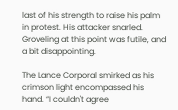last of his strength to raise his palm in protest. His attacker snarled. Groveling at this point was futile, and a bit disappointing.

The Lance Corporal smirked as his crimson light encompassed his hand. “I couldn't agree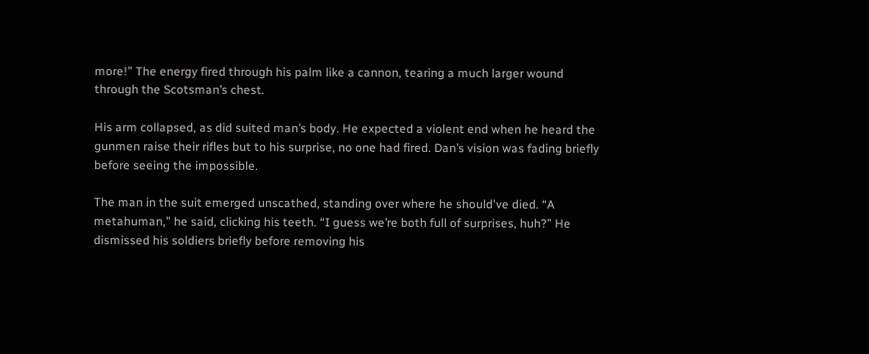more!” The energy fired through his palm like a cannon, tearing a much larger wound through the Scotsman’s chest.

His arm collapsed, as did suited man’s body. He expected a violent end when he heard the gunmen raise their rifles but to his surprise, no one had fired. Dan’s vision was fading briefly before seeing the impossible.

The man in the suit emerged unscathed, standing over where he should've died. “A metahuman,” he said, clicking his teeth. “I guess we’re both full of surprises, huh?” He dismissed his soldiers briefly before removing his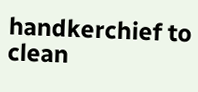handkerchief to clean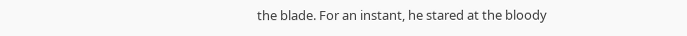the blade. For an instant, he stared at the bloody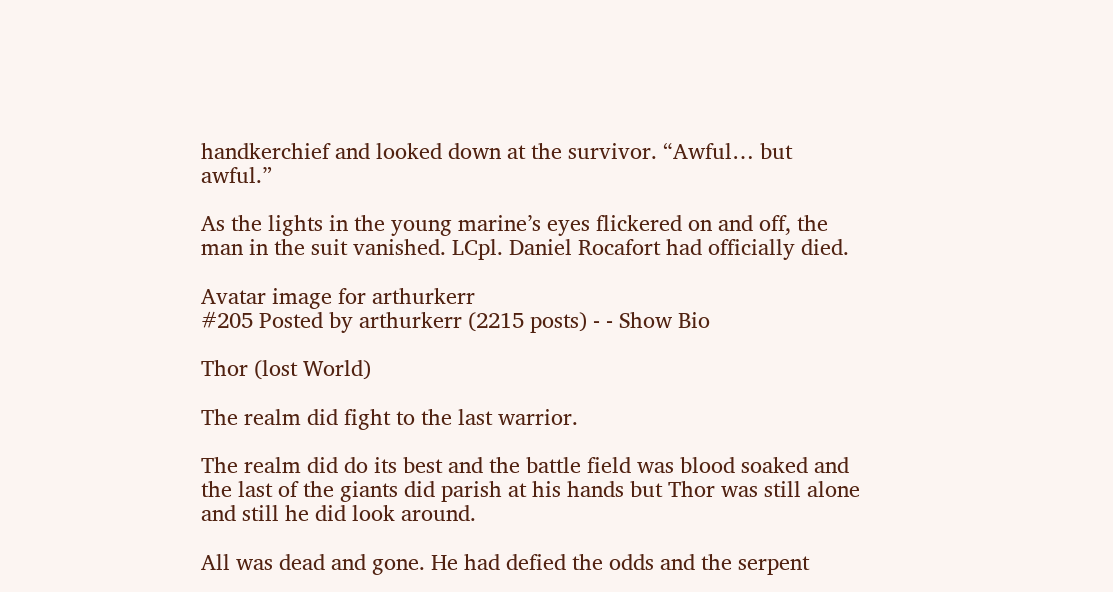handkerchief and looked down at the survivor. “Awful… but awful.”

As the lights in the young marine’s eyes flickered on and off, the man in the suit vanished. LCpl. Daniel Rocafort had officially died.

Avatar image for arthurkerr
#205 Posted by arthurkerr (2215 posts) - - Show Bio

Thor (lost World)

The realm did fight to the last warrior.

The realm did do its best and the battle field was blood soaked and the last of the giants did parish at his hands but Thor was still alone and still he did look around.

All was dead and gone. He had defied the odds and the serpent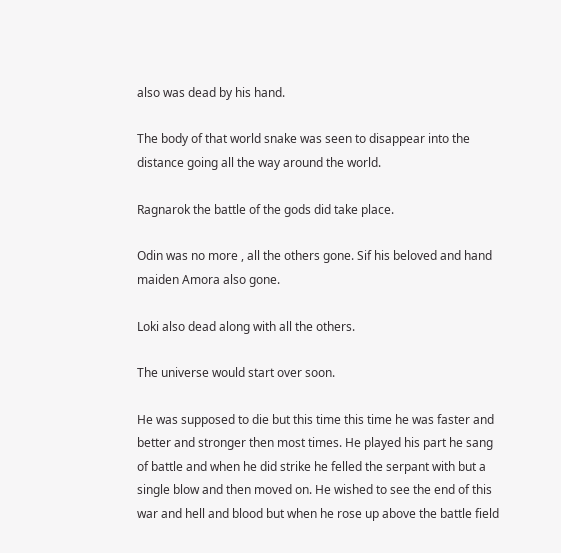also was dead by his hand.

The body of that world snake was seen to disappear into the distance going all the way around the world.

Ragnarok the battle of the gods did take place.

Odin was no more , all the others gone. Sif his beloved and hand maiden Amora also gone.

Loki also dead along with all the others.

The universe would start over soon.

He was supposed to die but this time this time he was faster and better and stronger then most times. He played his part he sang of battle and when he did strike he felled the serpant with but a single blow and then moved on. He wished to see the end of this war and hell and blood but when he rose up above the battle field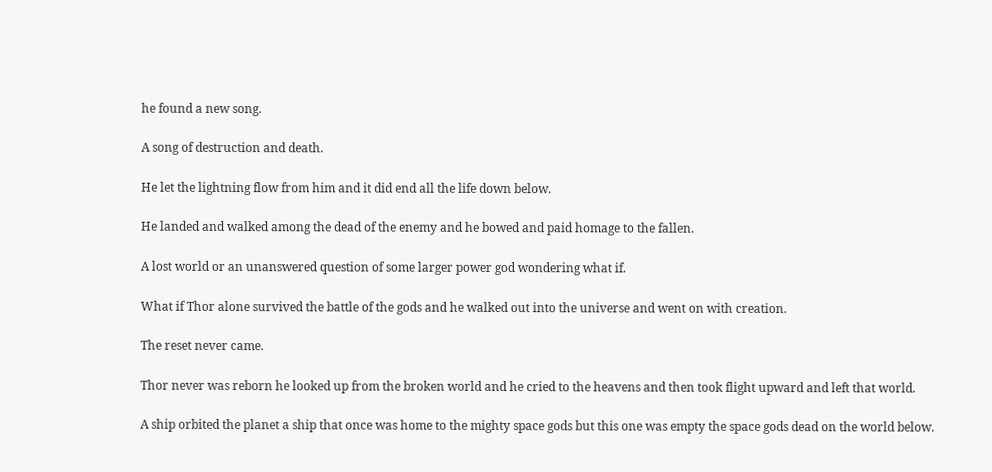he found a new song.

A song of destruction and death.

He let the lightning flow from him and it did end all the life down below.

He landed and walked among the dead of the enemy and he bowed and paid homage to the fallen.

A lost world or an unanswered question of some larger power god wondering what if.

What if Thor alone survived the battle of the gods and he walked out into the universe and went on with creation.

The reset never came.

Thor never was reborn he looked up from the broken world and he cried to the heavens and then took flight upward and left that world.

A ship orbited the planet a ship that once was home to the mighty space gods but this one was empty the space gods dead on the world below.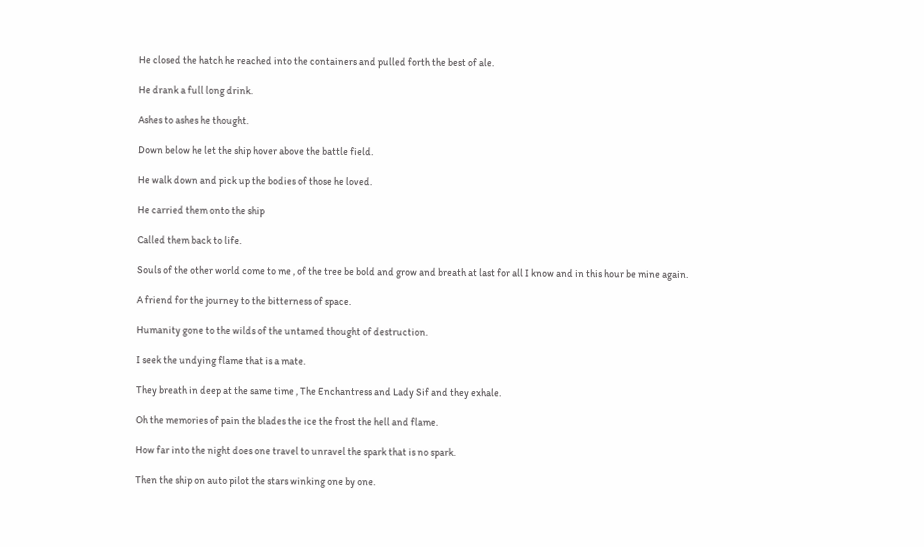He closed the hatch he reached into the containers and pulled forth the best of ale.

He drank a full long drink.

Ashes to ashes he thought.

Down below he let the ship hover above the battle field.

He walk down and pick up the bodies of those he loved.

He carried them onto the ship

Called them back to life.

Souls of the other world come to me , of the tree be bold and grow and breath at last for all I know and in this hour be mine again.

A friend for the journey to the bitterness of space.

Humanity gone to the wilds of the untamed thought of destruction.

I seek the undying flame that is a mate.

They breath in deep at the same time , The Enchantress and Lady Sif and they exhale.

Oh the memories of pain the blades the ice the frost the hell and flame.

How far into the night does one travel to unravel the spark that is no spark.

Then the ship on auto pilot the stars winking one by one.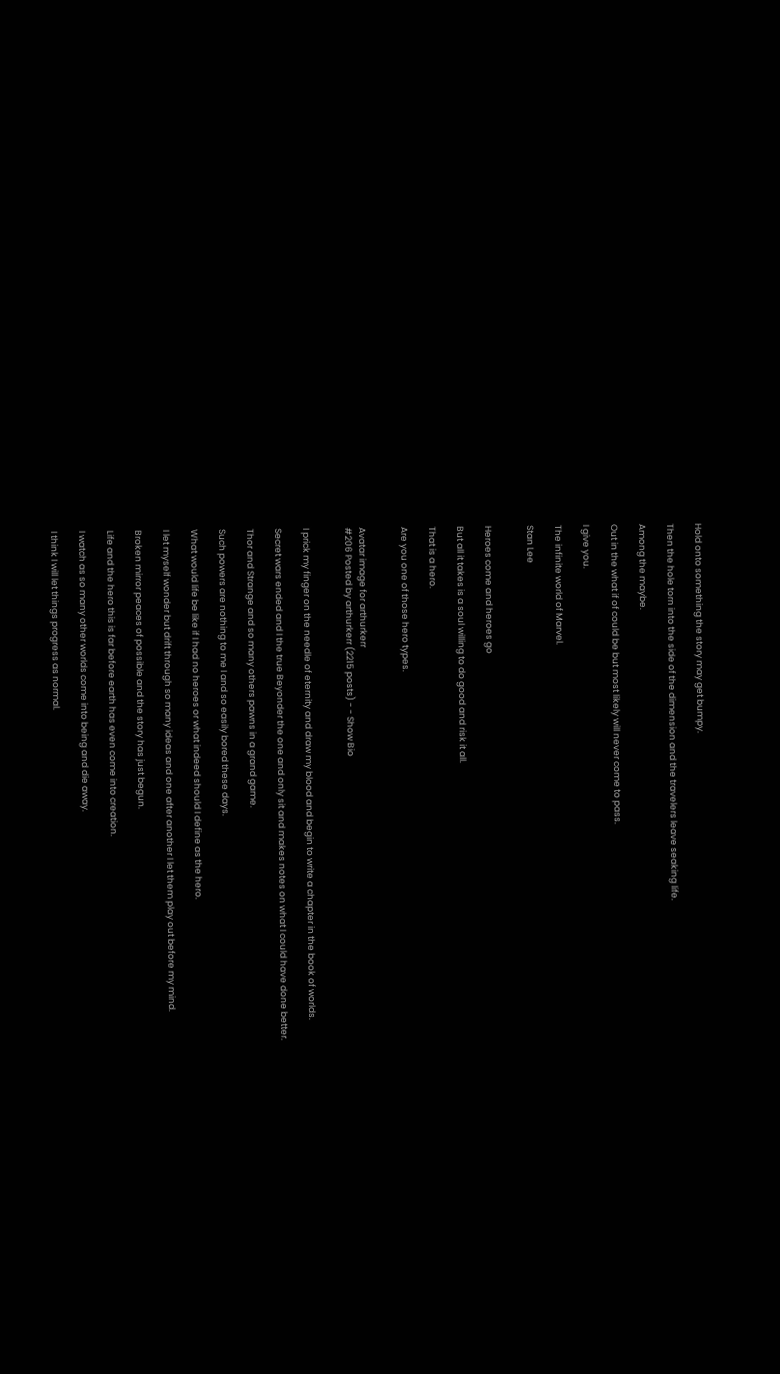Hold onto something the story may get bumpy.

Then the hole torn into the side of the dimension and the travelers leave seaking life.

Among the maybe.

Out in the what if of could be but most likely will never come to pass.

I give you.

The infinite world of Marvel.

Stan Lee


Heroes come and heroes go

But all it takes is a soul willing to do good and risk it all.

That is a hero.

Are you one of those hero types.


Avatar image for arthurkerr
#206 Posted by arthurkerr (2215 posts) - - Show Bio


I prick my finger on the needle of eternity and draw my blood and begin to write a chapter in the book of worlds.

Secret wars ended and I the true Beyonder the one and only sit and makes notes on what I could have done better.

Thor and Strange and so many others pawns in a grand game.

Such powers are nothing to me I and so easily bored these days.

What would life be like if I had no heroes or what indeed should I define as the hero.

I let myself wonder but drift through so many ideas and one after another I let them play out before my mind.

Broken mirror peaces of possible and the story has just begun.

Life and the hero this is far before earth has even come into creation.

I watch as so many other worlds come into being and die away.

I think I will let things progress as normal.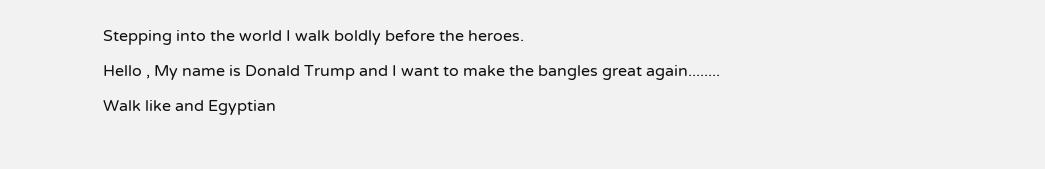Stepping into the world I walk boldly before the heroes.

Hello , My name is Donald Trump and I want to make the bangles great again........

Walk like and Egyptian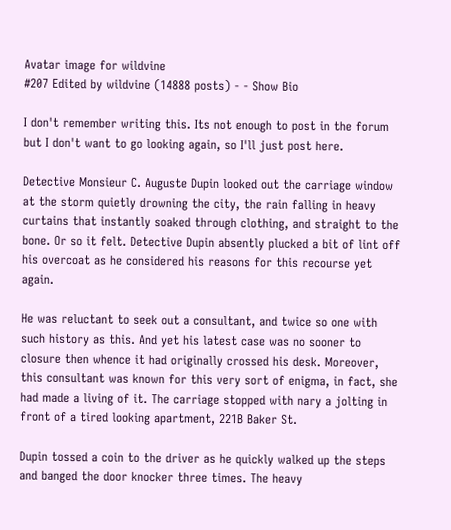Avatar image for wildvine
#207 Edited by wildvine (14888 posts) - - Show Bio

I don't remember writing this. Its not enough to post in the forum but I don't want to go looking again, so I'll just post here.

Detective Monsieur C. Auguste Dupin looked out the carriage window at the storm quietly drowning the city, the rain falling in heavy curtains that instantly soaked through clothing, and straight to the bone. Or so it felt. Detective Dupin absently plucked a bit of lint off his overcoat as he considered his reasons for this recourse yet again.

He was reluctant to seek out a consultant, and twice so one with such history as this. And yet his latest case was no sooner to closure then whence it had originally crossed his desk. Moreover, this consultant was known for this very sort of enigma, in fact, she had made a living of it. The carriage stopped with nary a jolting in front of a tired looking apartment, 221B Baker St.

Dupin tossed a coin to the driver as he quickly walked up the steps and banged the door knocker three times. The heavy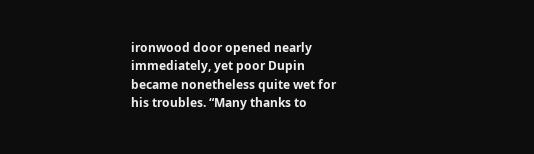ironwood door opened nearly immediately, yet poor Dupin became nonetheless quite wet for his troubles. “Many thanks to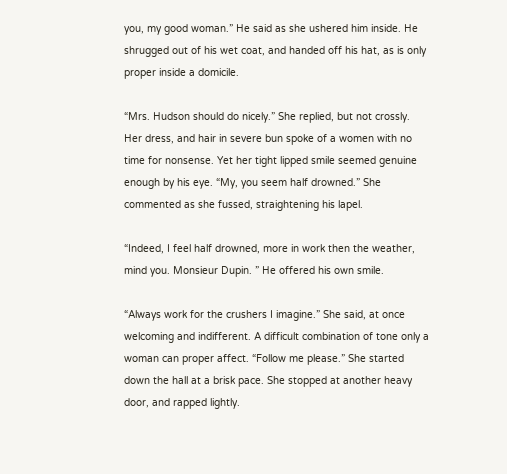you, my good woman.” He said as she ushered him inside. He shrugged out of his wet coat, and handed off his hat, as is only proper inside a domicile.

“Mrs. Hudson should do nicely.” She replied, but not crossly. Her dress, and hair in severe bun spoke of a women with no time for nonsense. Yet her tight lipped smile seemed genuine enough by his eye. “My, you seem half drowned.” She commented as she fussed, straightening his lapel.

“Indeed, I feel half drowned, more in work then the weather, mind you. Monsieur Dupin. ” He offered his own smile.

“Always work for the crushers I imagine.” She said, at once welcoming and indifferent. A difficult combination of tone only a woman can proper affect. “Follow me please.” She started down the hall at a brisk pace. She stopped at another heavy door, and rapped lightly.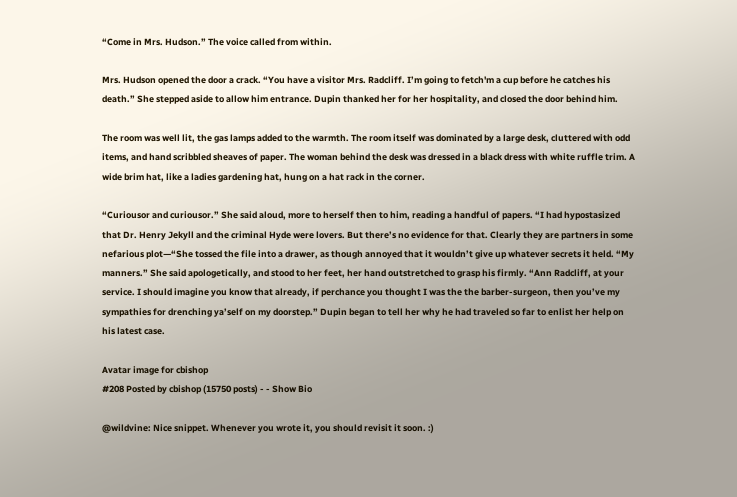“Come in Mrs. Hudson.” The voice called from within.

Mrs. Hudson opened the door a crack. “You have a visitor Mrs. Radcliff. I’m going to fetch'm a cup before he catches his death.” She stepped aside to allow him entrance. Dupin thanked her for her hospitality, and closed the door behind him.

The room was well lit, the gas lamps added to the warmth. The room itself was dominated by a large desk, cluttered with odd items, and hand scribbled sheaves of paper. The woman behind the desk was dressed in a black dress with white ruffle trim. A wide brim hat, like a ladies gardening hat, hung on a hat rack in the corner.

“Curiousor and curiousor.” She said aloud, more to herself then to him, reading a handful of papers. “I had hypostasized that Dr. Henry Jekyll and the criminal Hyde were lovers. But there’s no evidence for that. Clearly they are partners in some nefarious plot—“She tossed the file into a drawer, as though annoyed that it wouldn’t give up whatever secrets it held. “My manners.” She said apologetically, and stood to her feet, her hand outstretched to grasp his firmly. “Ann Radcliff, at your service. I should imagine you know that already, if perchance you thought I was the the barber-surgeon, then you’ve my sympathies for drenching ya’self on my doorstep.” Dupin began to tell her why he had traveled so far to enlist her help on his latest case.

Avatar image for cbishop
#208 Posted by cbishop (15750 posts) - - Show Bio

@wildvine: Nice snippet. Whenever you wrote it, you should revisit it soon. :)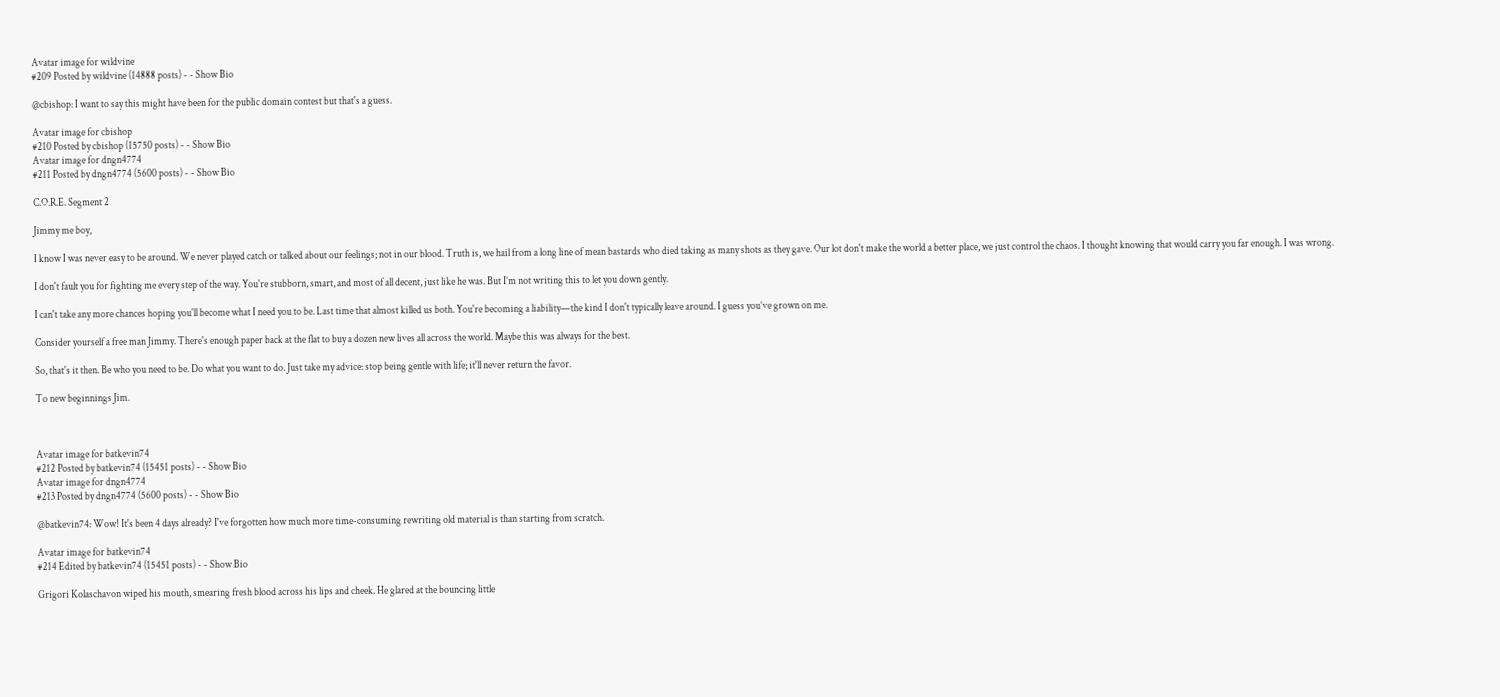Avatar image for wildvine
#209 Posted by wildvine (14888 posts) - - Show Bio

@cbishop: I want to say this might have been for the public domain contest but that's a guess.

Avatar image for cbishop
#210 Posted by cbishop (15750 posts) - - Show Bio
Avatar image for dngn4774
#211 Posted by dngn4774 (5600 posts) - - Show Bio

C.O.R.E. Segment 2

Jimmy me boy,

I know I was never easy to be around. We never played catch or talked about our feelings; not in our blood. Truth is, we hail from a long line of mean bastards who died taking as many shots as they gave. Our lot don't make the world a better place, we just control the chaos. I thought knowing that would carry you far enough. I was wrong.

I don't fault you for fighting me every step of the way. You're stubborn, smart, and most of all decent, just like he was. But I’m not writing this to let you down gently.

I can't take any more chances hoping you'll become what I need you to be. Last time that almost killed us both. You're becoming a liability—the kind I don't typically leave around. I guess you’ve grown on me.

Consider yourself a free man Jimmy. There's enough paper back at the flat to buy a dozen new lives all across the world. Maybe this was always for the best.

So, that's it then. Be who you need to be. Do what you want to do. Just take my advice: stop being gentle with life; it'll never return the favor.

To new beginnings Jim.



Avatar image for batkevin74
#212 Posted by batkevin74 (15451 posts) - - Show Bio
Avatar image for dngn4774
#213 Posted by dngn4774 (5600 posts) - - Show Bio

@batkevin74: Wow! It's been 4 days already? I've forgotten how much more time-consuming rewriting old material is than starting from scratch.

Avatar image for batkevin74
#214 Edited by batkevin74 (15451 posts) - - Show Bio

Grigori Kolaschavon wiped his mouth, smearing fresh blood across his lips and cheek. He glared at the bouncing little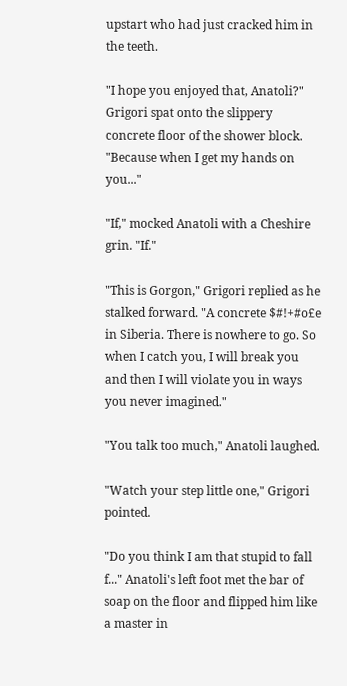upstart who had just cracked him in the teeth.

"I hope you enjoyed that, Anatoli?" Grigori spat onto the slippery concrete floor of the shower block. "Because when I get my hands on you..."

"If," mocked Anatoli with a Cheshire grin. "If."

"This is Gorgon," Grigori replied as he stalked forward. "A concrete $#!+#o£e in Siberia. There is nowhere to go. So when I catch you, I will break you and then I will violate you in ways you never imagined."

"You talk too much," Anatoli laughed.

"Watch your step little one," Grigori pointed.

"Do you think I am that stupid to fall f..." Anatoli's left foot met the bar of soap on the floor and flipped him like a master in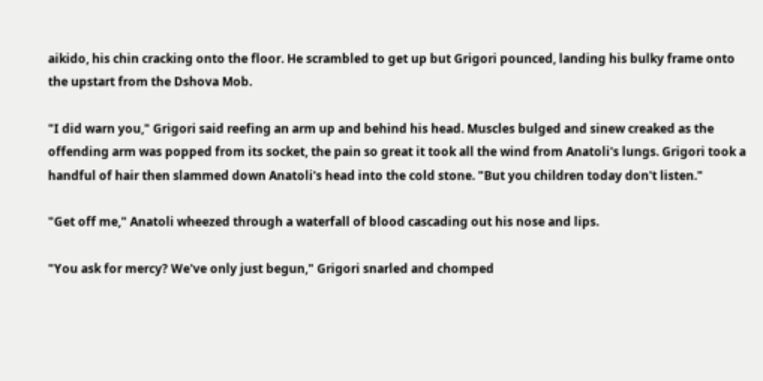aikido, his chin cracking onto the floor. He scrambled to get up but Grigori pounced, landing his bulky frame onto the upstart from the Dshova Mob.

"I did warn you," Grigori said reefing an arm up and behind his head. Muscles bulged and sinew creaked as the offending arm was popped from its socket, the pain so great it took all the wind from Anatoli's lungs. Grigori took a handful of hair then slammed down Anatoli's head into the cold stone. "But you children today don't listen."

"Get off me," Anatoli wheezed through a waterfall of blood cascading out his nose and lips.

"You ask for mercy? We've only just begun," Grigori snarled and chomped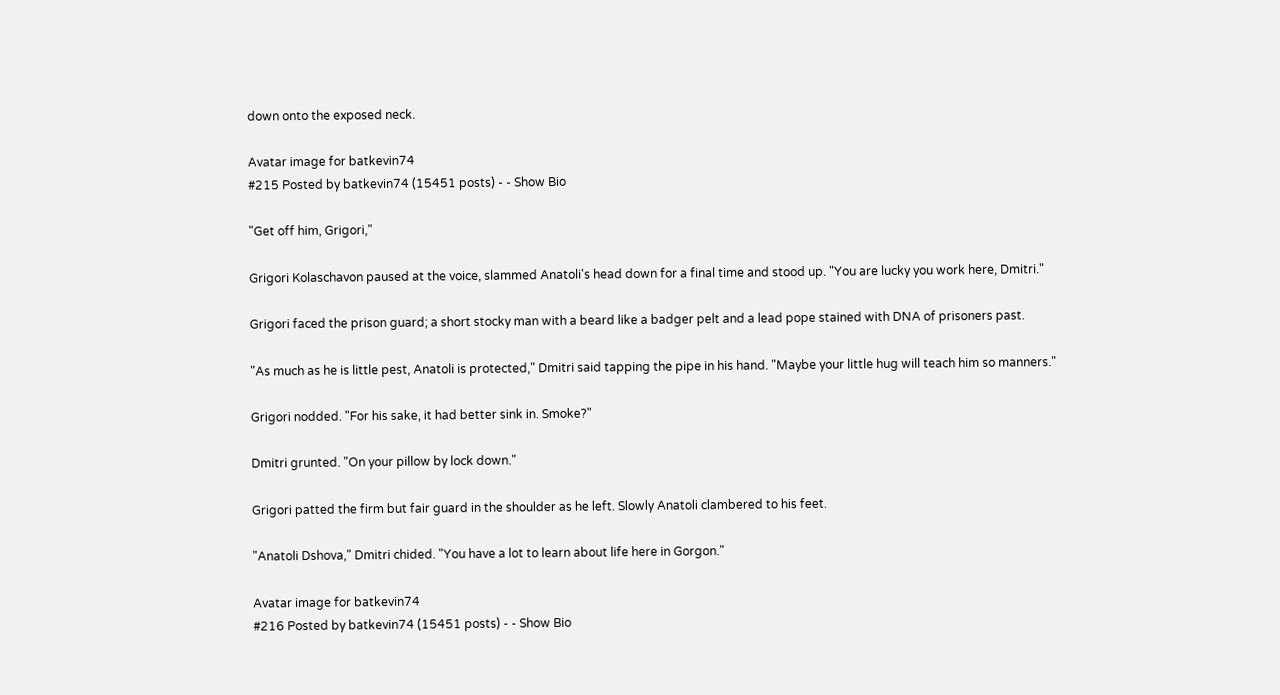down onto the exposed neck.

Avatar image for batkevin74
#215 Posted by batkevin74 (15451 posts) - - Show Bio

"Get off him, Grigori,"

Grigori Kolaschavon paused at the voice, slammed Anatoli's head down for a final time and stood up. "You are lucky you work here, Dmitri."

Grigori faced the prison guard; a short stocky man with a beard like a badger pelt and a lead pope stained with DNA of prisoners past.

"As much as he is little pest, Anatoli is protected," Dmitri said tapping the pipe in his hand. "Maybe your little hug will teach him so manners."

Grigori nodded. "For his sake, it had better sink in. Smoke?"

Dmitri grunted. "On your pillow by lock down."

Grigori patted the firm but fair guard in the shoulder as he left. Slowly Anatoli clambered to his feet.

"Anatoli Dshova," Dmitri chided. "You have a lot to learn about life here in Gorgon."

Avatar image for batkevin74
#216 Posted by batkevin74 (15451 posts) - - Show Bio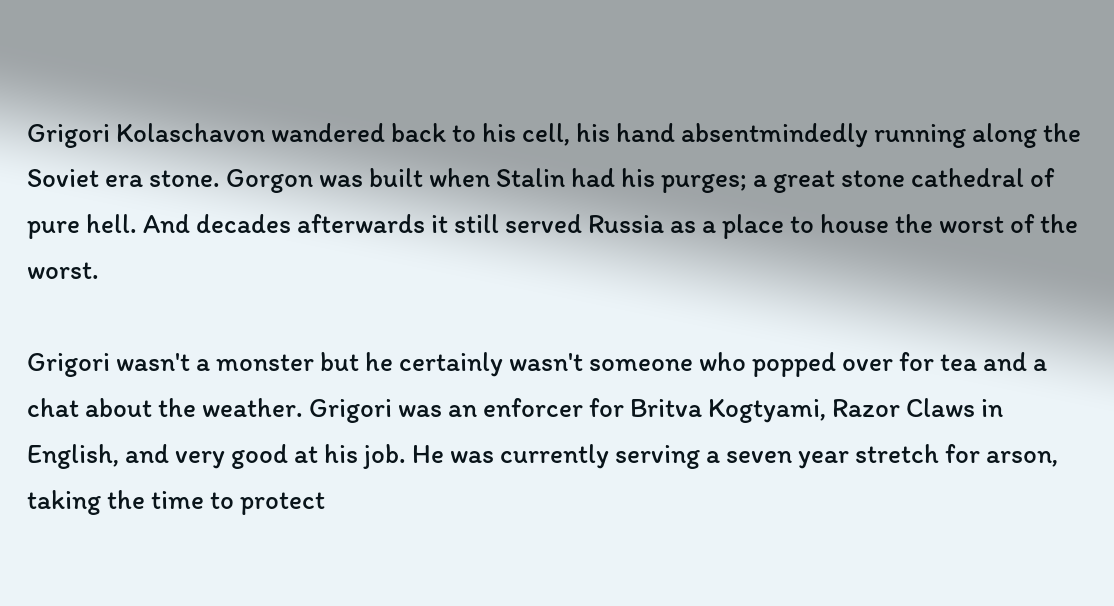Grigori Kolaschavon wandered back to his cell, his hand absentmindedly running along the Soviet era stone. Gorgon was built when Stalin had his purges; a great stone cathedral of pure hell. And decades afterwards it still served Russia as a place to house the worst of the worst.

Grigori wasn't a monster but he certainly wasn't someone who popped over for tea and a chat about the weather. Grigori was an enforcer for Britva Kogtyami, Razor Claws in English, and very good at his job. He was currently serving a seven year stretch for arson, taking the time to protect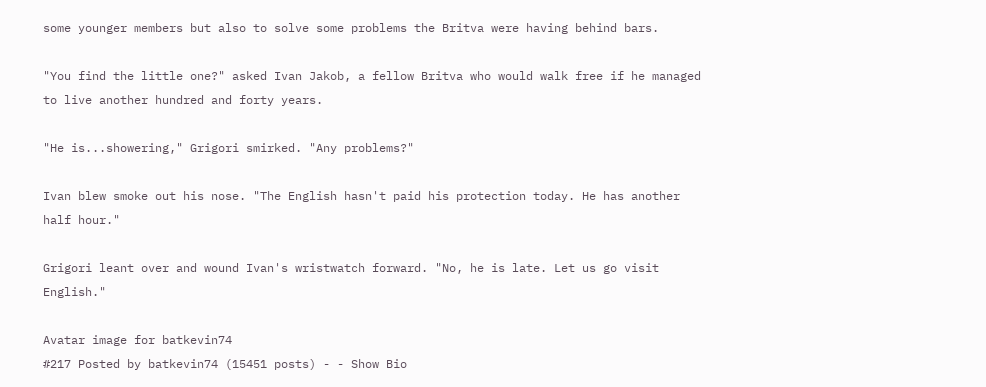some younger members but also to solve some problems the Britva were having behind bars.

"You find the little one?" asked Ivan Jakob, a fellow Britva who would walk free if he managed to live another hundred and forty years.

"He is...showering," Grigori smirked. "Any problems?"

Ivan blew smoke out his nose. "The English hasn't paid his protection today. He has another half hour."

Grigori leant over and wound Ivan's wristwatch forward. "No, he is late. Let us go visit English."

Avatar image for batkevin74
#217 Posted by batkevin74 (15451 posts) - - Show Bio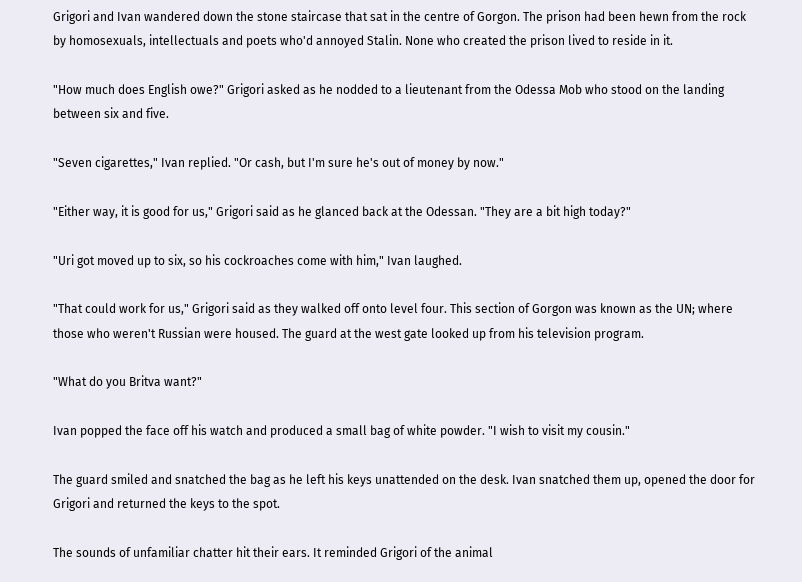Grigori and Ivan wandered down the stone staircase that sat in the centre of Gorgon. The prison had been hewn from the rock by homosexuals, intellectuals and poets who'd annoyed Stalin. None who created the prison lived to reside in it.

"How much does English owe?" Grigori asked as he nodded to a lieutenant from the Odessa Mob who stood on the landing between six and five.

"Seven cigarettes," Ivan replied. "Or cash, but I'm sure he's out of money by now."

"Either way, it is good for us," Grigori said as he glanced back at the Odessan. "They are a bit high today?"

"Uri got moved up to six, so his cockroaches come with him," Ivan laughed.

"That could work for us," Grigori said as they walked off onto level four. This section of Gorgon was known as the UN; where those who weren't Russian were housed. The guard at the west gate looked up from his television program.

"What do you Britva want?"

Ivan popped the face off his watch and produced a small bag of white powder. "I wish to visit my cousin."

The guard smiled and snatched the bag as he left his keys unattended on the desk. Ivan snatched them up, opened the door for Grigori and returned the keys to the spot.

The sounds of unfamiliar chatter hit their ears. It reminded Grigori of the animal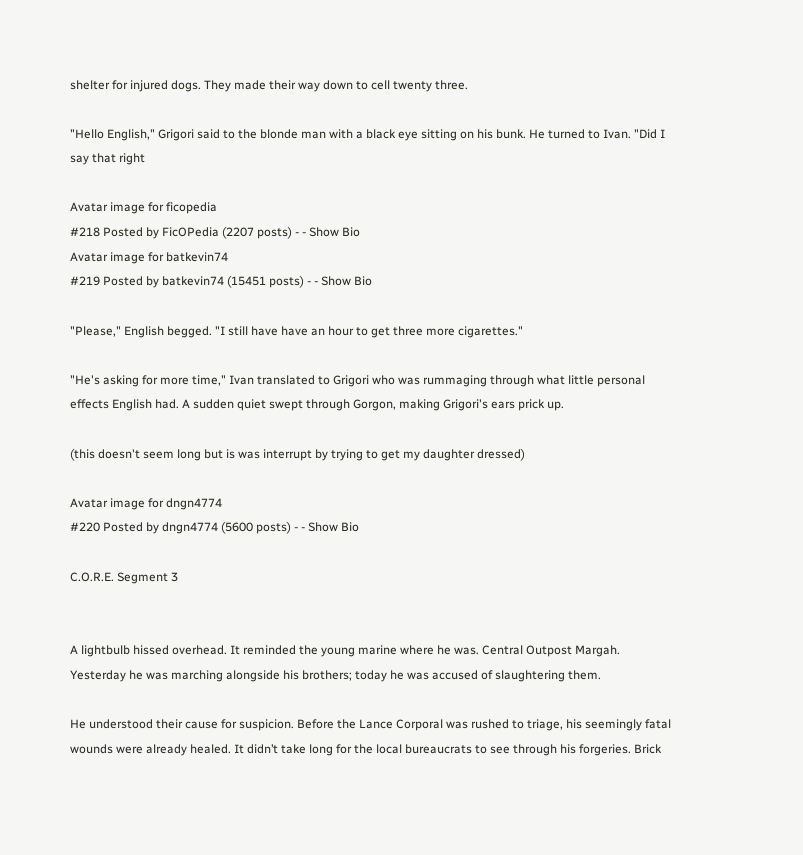shelter for injured dogs. They made their way down to cell twenty three.

"Hello English," Grigori said to the blonde man with a black eye sitting on his bunk. He turned to Ivan. "Did I say that right

Avatar image for ficopedia
#218 Posted by FicOPedia (2207 posts) - - Show Bio
Avatar image for batkevin74
#219 Posted by batkevin74 (15451 posts) - - Show Bio

"Please," English begged. "I still have have an hour to get three more cigarettes."

"He's asking for more time," Ivan translated to Grigori who was rummaging through what little personal effects English had. A sudden quiet swept through Gorgon, making Grigori's ears prick up.

(this doesn't seem long but is was interrupt by trying to get my daughter dressed)

Avatar image for dngn4774
#220 Posted by dngn4774 (5600 posts) - - Show Bio

C.O.R.E. Segment 3


A lightbulb hissed overhead. It reminded the young marine where he was. Central Outpost Margah. Yesterday he was marching alongside his brothers; today he was accused of slaughtering them.

He understood their cause for suspicion. Before the Lance Corporal was rushed to triage, his seemingly fatal wounds were already healed. It didn’t take long for the local bureaucrats to see through his forgeries. Brick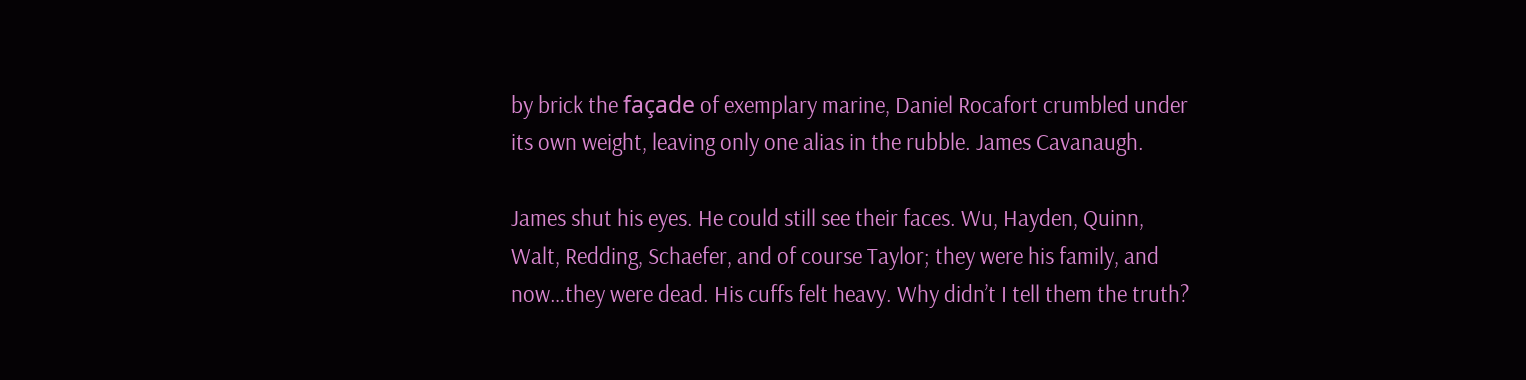by brick the façade of exemplary marine, Daniel Rocafort crumbled under its own weight, leaving only one alias in the rubble. James Cavanaugh.

James shut his eyes. He could still see their faces. Wu, Hayden, Quinn, Walt, Redding, Schaefer, and of course Taylor; they were his family, and now…they were dead. His cuffs felt heavy. Why didn’t I tell them the truth?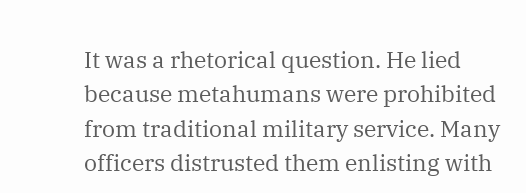It was a rhetorical question. He lied because metahumans were prohibited from traditional military service. Many officers distrusted them enlisting with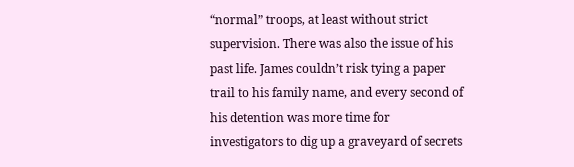“normal” troops, at least without strict supervision. There was also the issue of his past life. James couldn’t risk tying a paper trail to his family name, and every second of his detention was more time for investigators to dig up a graveyard of secrets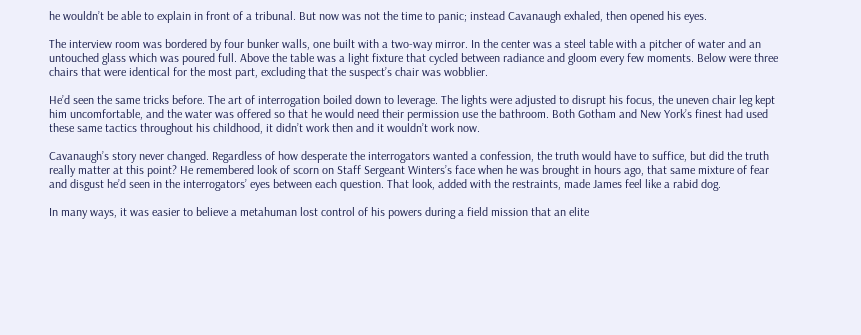he wouldn’t be able to explain in front of a tribunal. But now was not the time to panic; instead Cavanaugh exhaled, then opened his eyes.

The interview room was bordered by four bunker walls, one built with a two-way mirror. In the center was a steel table with a pitcher of water and an untouched glass which was poured full. Above the table was a light fixture that cycled between radiance and gloom every few moments. Below were three chairs that were identical for the most part, excluding that the suspect’s chair was wobblier.

He’d seen the same tricks before. The art of interrogation boiled down to leverage. The lights were adjusted to disrupt his focus, the uneven chair leg kept him uncomfortable, and the water was offered so that he would need their permission use the bathroom. Both Gotham and New York’s finest had used these same tactics throughout his childhood, it didn’t work then and it wouldn’t work now.

Cavanaugh’s story never changed. Regardless of how desperate the interrogators wanted a confession, the truth would have to suffice, but did the truth really matter at this point? He remembered look of scorn on Staff Sergeant Winters’s face when he was brought in hours ago, that same mixture of fear and disgust he’d seen in the interrogators’ eyes between each question. That look, added with the restraints, made James feel like a rabid dog.

In many ways, it was easier to believe a metahuman lost control of his powers during a field mission that an elite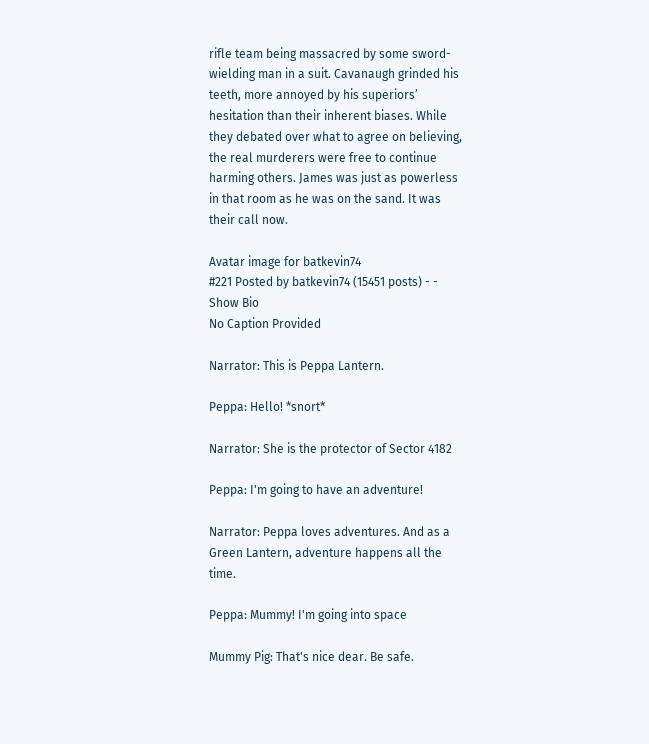rifle team being massacred by some sword-wielding man in a suit. Cavanaugh grinded his teeth, more annoyed by his superiors’ hesitation than their inherent biases. While they debated over what to agree on believing, the real murderers were free to continue harming others. James was just as powerless in that room as he was on the sand. It was their call now.

Avatar image for batkevin74
#221 Posted by batkevin74 (15451 posts) - - Show Bio
No Caption Provided

Narrator: This is Peppa Lantern.

Peppa: Hello! *snort*

Narrator: She is the protector of Sector 4182

Peppa: I'm going to have an adventure!

Narrator: Peppa loves adventures. And as a Green Lantern, adventure happens all the time.

Peppa: Mummy! I'm going into space

Mummy Pig: That's nice dear. Be safe.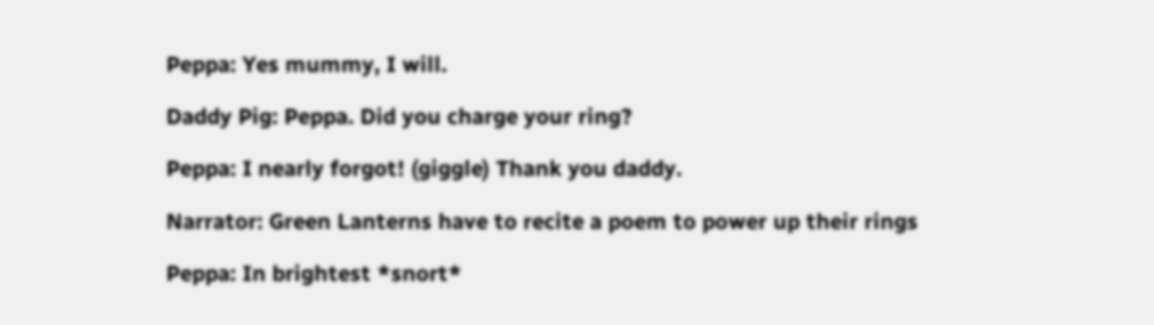Peppa: Yes mummy, I will.

Daddy Pig: Peppa. Did you charge your ring?

Peppa: I nearly forgot! (giggle) Thank you daddy.

Narrator: Green Lanterns have to recite a poem to power up their rings

Peppa: In brightest *snort*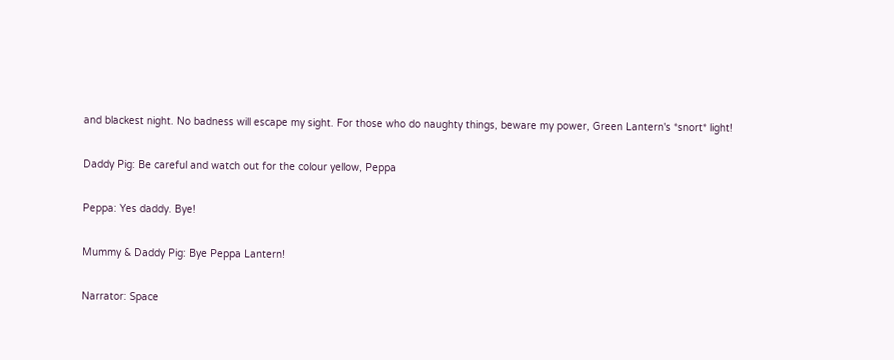and blackest night. No badness will escape my sight. For those who do naughty things, beware my power, Green Lantern's *snort* light!

Daddy Pig: Be careful and watch out for the colour yellow, Peppa

Peppa: Yes daddy. Bye!

Mummy & Daddy Pig: Bye Peppa Lantern!

Narrator: Space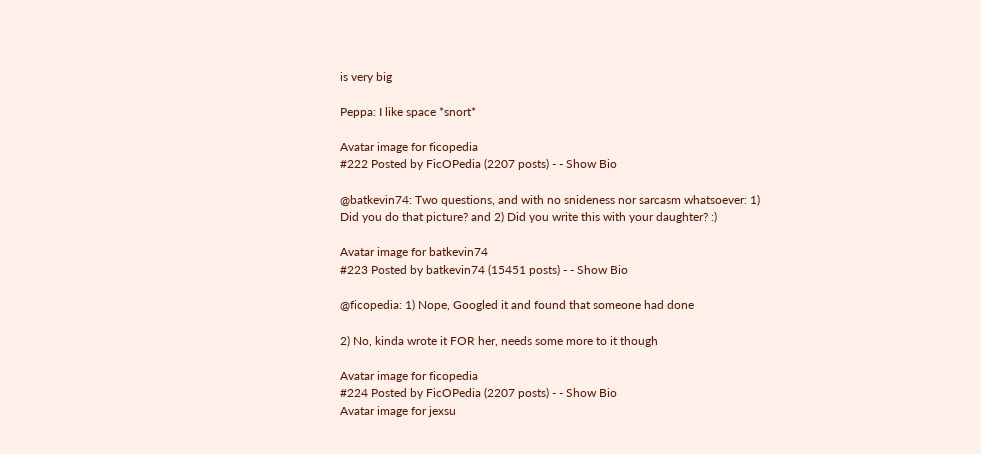is very big

Peppa: I like space *snort*

Avatar image for ficopedia
#222 Posted by FicOPedia (2207 posts) - - Show Bio

@batkevin74: Two questions, and with no snideness nor sarcasm whatsoever: 1) Did you do that picture? and 2) Did you write this with your daughter? :)

Avatar image for batkevin74
#223 Posted by batkevin74 (15451 posts) - - Show Bio

@ficopedia: 1) Nope, Googled it and found that someone had done

2) No, kinda wrote it FOR her, needs some more to it though

Avatar image for ficopedia
#224 Posted by FicOPedia (2207 posts) - - Show Bio
Avatar image for jexsu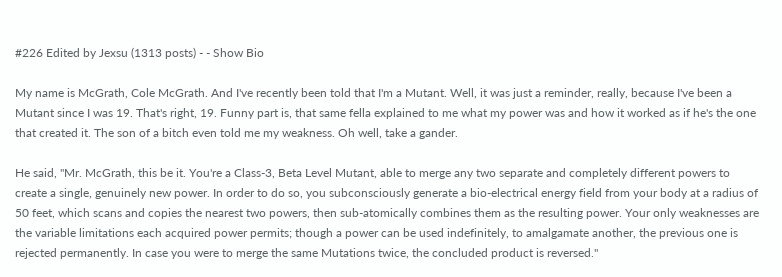#226 Edited by Jexsu (1313 posts) - - Show Bio

My name is McGrath, Cole McGrath. And I've recently been told that I'm a Mutant. Well, it was just a reminder, really, because I've been a Mutant since I was 19. That's right, 19. Funny part is, that same fella explained to me what my power was and how it worked as if he's the one that created it. The son of a bitch even told me my weakness. Oh well, take a gander.

He said, "Mr. McGrath, this be it. You're a Class-3, Beta Level Mutant, able to merge any two separate and completely different powers to create a single, genuinely new power. In order to do so, you subconsciously generate a bio-electrical energy field from your body at a radius of 50 feet, which scans and copies the nearest two powers, then sub-atomically combines them as the resulting power. Your only weaknesses are the variable limitations each acquired power permits; though a power can be used indefinitely, to amalgamate another, the previous one is rejected permanently. In case you were to merge the same Mutations twice, the concluded product is reversed."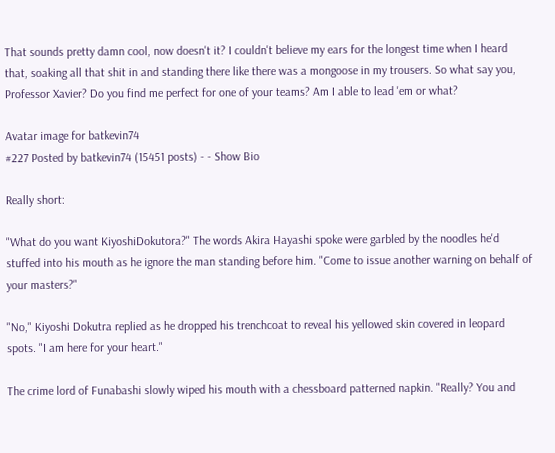That sounds pretty damn cool, now doesn't it? I couldn't believe my ears for the longest time when I heard that, soaking all that shit in and standing there like there was a mongoose in my trousers. So what say you, Professor Xavier? Do you find me perfect for one of your teams? Am I able to lead 'em or what?

Avatar image for batkevin74
#227 Posted by batkevin74 (15451 posts) - - Show Bio

Really short:

"What do you want KiyoshiDokutora?" The words Akira Hayashi spoke were garbled by the noodles he'd stuffed into his mouth as he ignore the man standing before him. "Come to issue another warning on behalf of your masters?"

"No," Kiyoshi Dokutra replied as he dropped his trenchcoat to reveal his yellowed skin covered in leopard spots. "I am here for your heart."

The crime lord of Funabashi slowly wiped his mouth with a chessboard patterned napkin. "Really? You and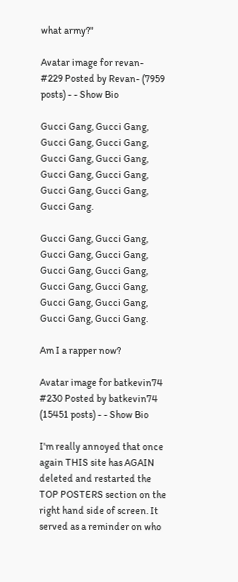what army?"

Avatar image for revan-
#229 Posted by Revan- (7959 posts) - - Show Bio

Gucci Gang, Gucci Gang, Gucci Gang, Gucci Gang, Gucci Gang, Gucci Gang, Gucci Gang, Gucci Gang, Gucci Gang, Gucci Gang, Gucci Gang.

Gucci Gang, Gucci Gang, Gucci Gang, Gucci Gang, Gucci Gang, Gucci Gang, Gucci Gang, Gucci Gang, Gucci Gang, Gucci Gang, Gucci Gang, Gucci Gang.

Am I a rapper now?

Avatar image for batkevin74
#230 Posted by batkevin74 (15451 posts) - - Show Bio

I'm really annoyed that once again THIS site has AGAIN deleted and restarted the TOP POSTERS section on the right hand side of screen. It served as a reminder on who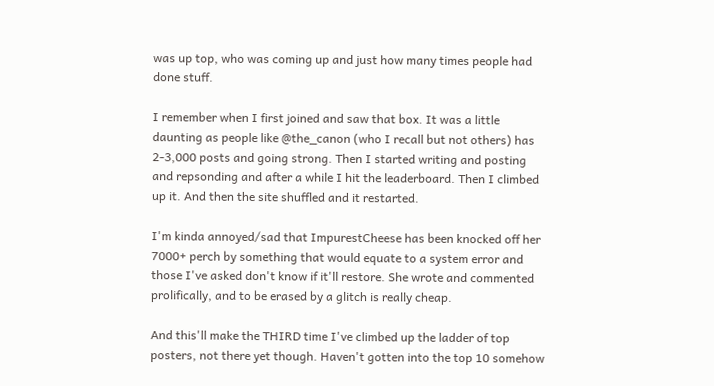was up top, who was coming up and just how many times people had done stuff.

I remember when I first joined and saw that box. It was a little daunting as people like @the_canon (who I recall but not others) has 2-3,000 posts and going strong. Then I started writing and posting and repsonding and after a while I hit the leaderboard. Then I climbed up it. And then the site shuffled and it restarted.

I'm kinda annoyed/sad that ImpurestCheese has been knocked off her 7000+ perch by something that would equate to a system error and those I've asked don't know if it'll restore. She wrote and commented prolifically, and to be erased by a glitch is really cheap.

And this'll make the THIRD time I've climbed up the ladder of top posters, not there yet though. Haven't gotten into the top 10 somehow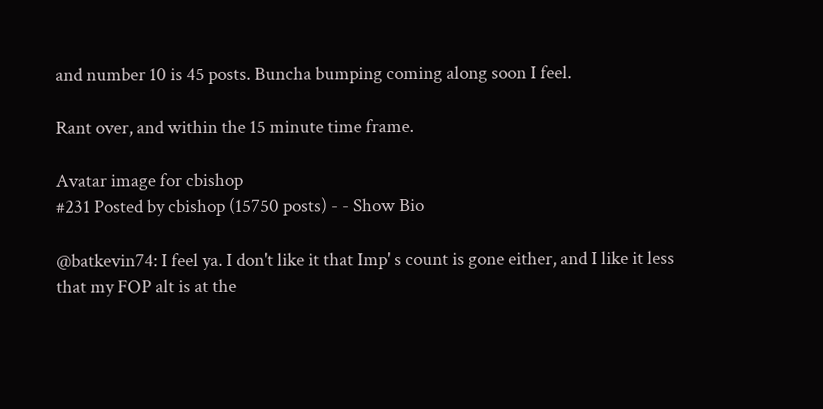and number 10 is 45 posts. Buncha bumping coming along soon I feel.

Rant over, and within the 15 minute time frame.

Avatar image for cbishop
#231 Posted by cbishop (15750 posts) - - Show Bio

@batkevin74: I feel ya. I don't like it that Imp' s count is gone either, and I like it less that my FOP alt is at the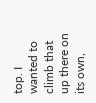top. I wanted to climb that up there on its own,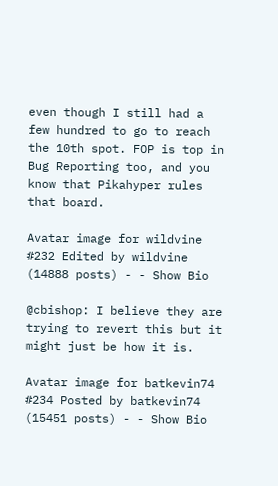even though I still had a few hundred to go to reach the 10th spot. FOP is top in Bug Reporting too, and you know that Pikahyper rules that board.

Avatar image for wildvine
#232 Edited by wildvine (14888 posts) - - Show Bio

@cbishop: I believe they are trying to revert this but it might just be how it is.

Avatar image for batkevin74
#234 Posted by batkevin74 (15451 posts) - - Show Bio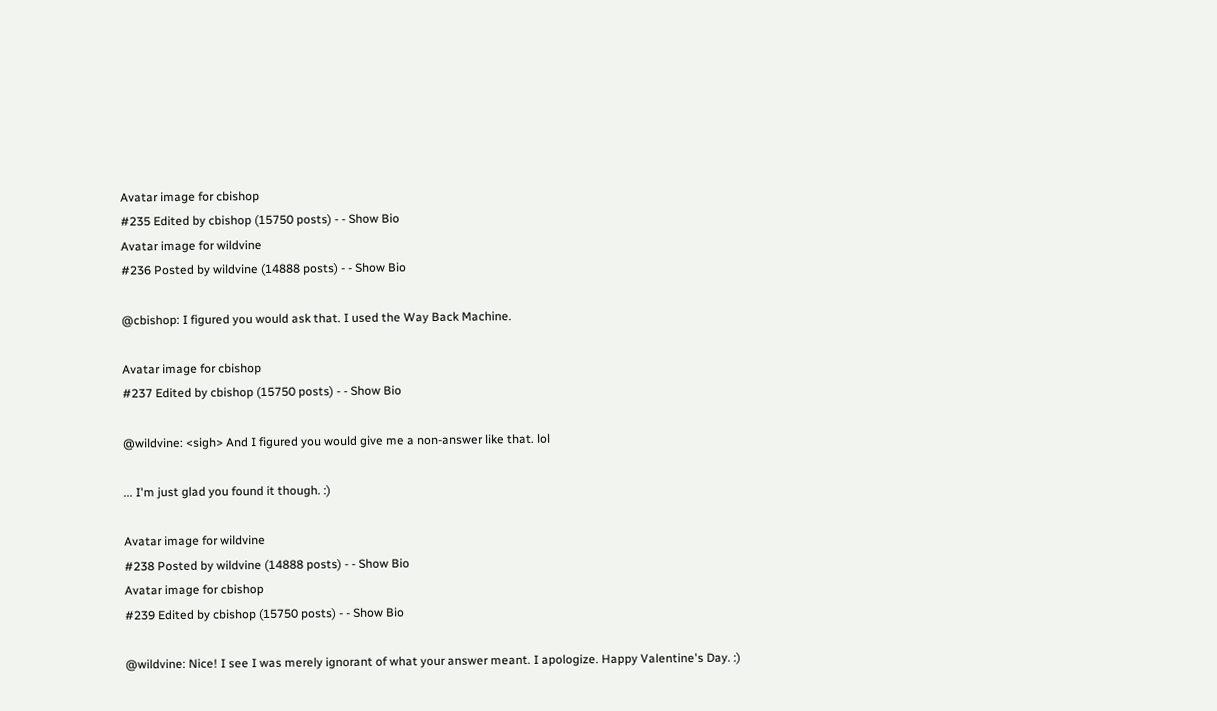Avatar image for cbishop
#235 Edited by cbishop (15750 posts) - - Show Bio
Avatar image for wildvine
#236 Posted by wildvine (14888 posts) - - Show Bio

@cbishop: I figured you would ask that. I used the Way Back Machine.

Avatar image for cbishop
#237 Edited by cbishop (15750 posts) - - Show Bio

@wildvine: <sigh> And I figured you would give me a non-answer like that. lol

... I'm just glad you found it though. :)

Avatar image for wildvine
#238 Posted by wildvine (14888 posts) - - Show Bio
Avatar image for cbishop
#239 Edited by cbishop (15750 posts) - - Show Bio

@wildvine: Nice! I see I was merely ignorant of what your answer meant. I apologize. Happy Valentine's Day. :)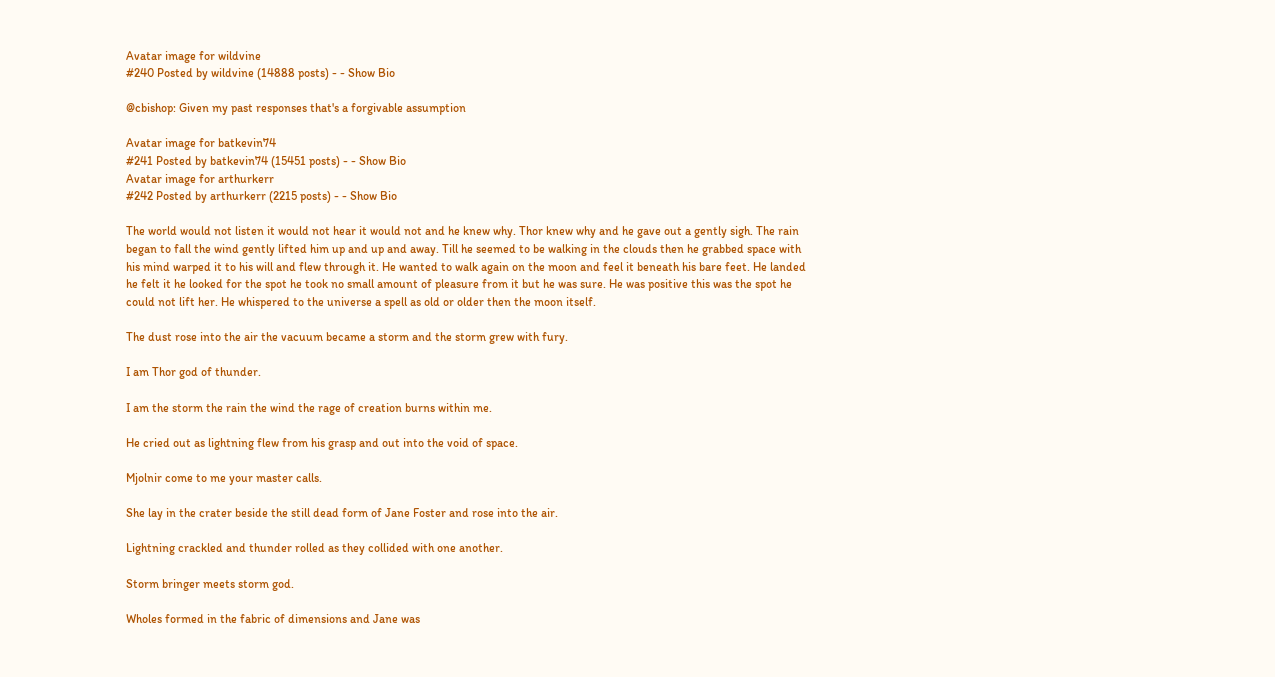Avatar image for wildvine
#240 Posted by wildvine (14888 posts) - - Show Bio

@cbishop: Given my past responses that's a forgivable assumption

Avatar image for batkevin74
#241 Posted by batkevin74 (15451 posts) - - Show Bio
Avatar image for arthurkerr
#242 Posted by arthurkerr (2215 posts) - - Show Bio

The world would not listen it would not hear it would not and he knew why. Thor knew why and he gave out a gently sigh. The rain began to fall the wind gently lifted him up and up and away. Till he seemed to be walking in the clouds then he grabbed space with his mind warped it to his will and flew through it. He wanted to walk again on the moon and feel it beneath his bare feet. He landed he felt it he looked for the spot he took no small amount of pleasure from it but he was sure. He was positive this was the spot he could not lift her. He whispered to the universe a spell as old or older then the moon itself.

The dust rose into the air the vacuum became a storm and the storm grew with fury.

I am Thor god of thunder.

I am the storm the rain the wind the rage of creation burns within me.

He cried out as lightning flew from his grasp and out into the void of space.

Mjolnir come to me your master calls.

She lay in the crater beside the still dead form of Jane Foster and rose into the air.

Lightning crackled and thunder rolled as they collided with one another.

Storm bringer meets storm god.

Wholes formed in the fabric of dimensions and Jane was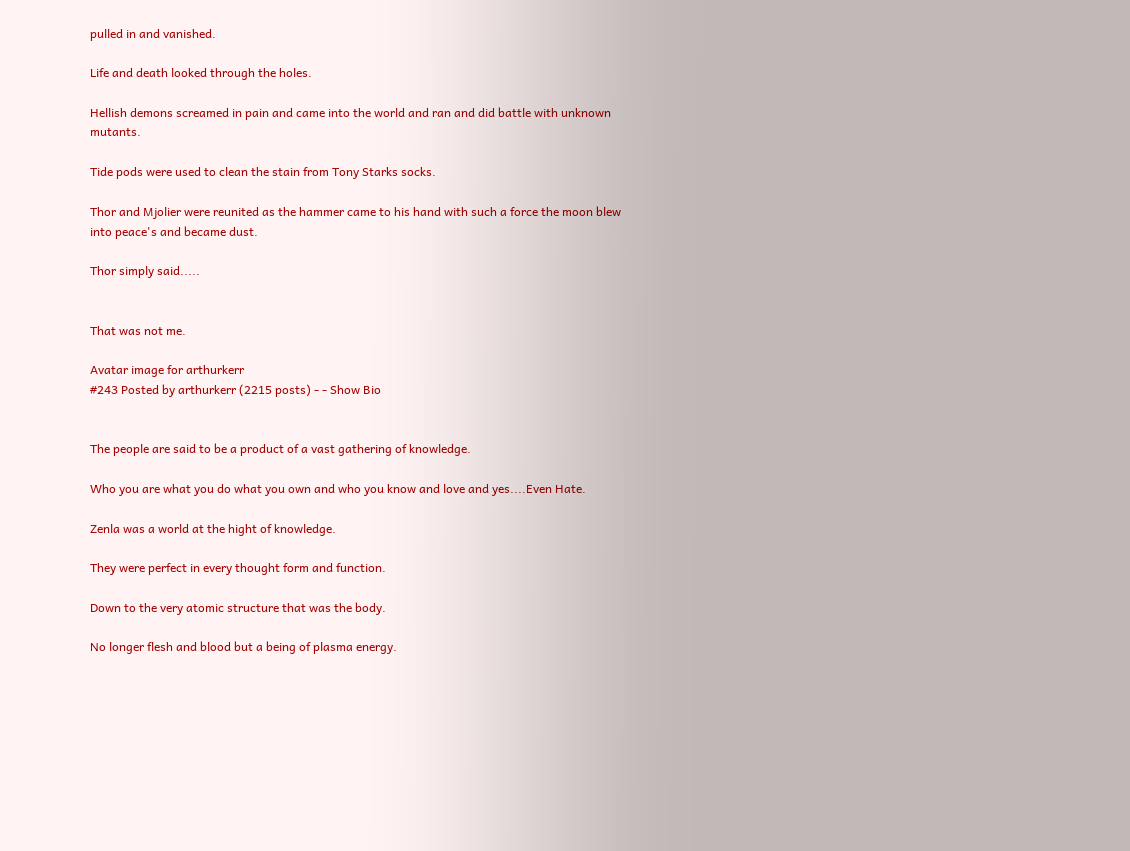pulled in and vanished.

Life and death looked through the holes.

Hellish demons screamed in pain and came into the world and ran and did battle with unknown mutants.

Tide pods were used to clean the stain from Tony Starks socks.

Thor and Mjolier were reunited as the hammer came to his hand with such a force the moon blew into peace's and became dust.

Thor simply said.....


That was not me.

Avatar image for arthurkerr
#243 Posted by arthurkerr (2215 posts) - - Show Bio


The people are said to be a product of a vast gathering of knowledge.

Who you are what you do what you own and who you know and love and yes....Even Hate.

Zenla was a world at the hight of knowledge.

They were perfect in every thought form and function.

Down to the very atomic structure that was the body.

No longer flesh and blood but a being of plasma energy.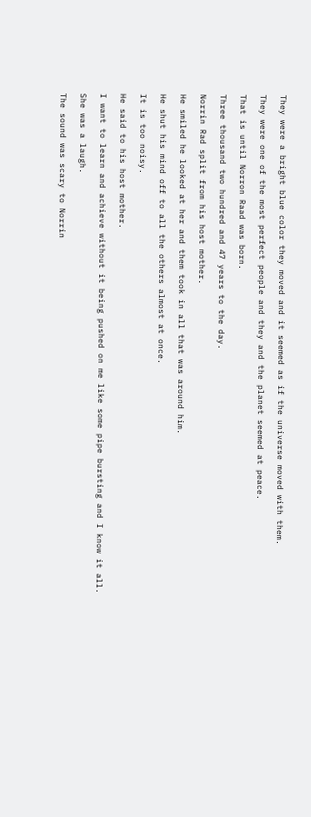They were a bright blue color they moved and it seemed as if the universe moved with them.

They were one of the most perfect people and they and the planet seemed at peace.

That is until Norron Raad was born.

Three thousand two hundred and 47 years to the day.

Norrin Rad split from his host mother.

He smiled he looked at her and them took in all that was around him.

He shut his mind off to all the others almost at once.

It is too noisy.

He said to his host mother.

I want to learn and achieve without it being pushed on me like some pipe bursting and I know it all.

She was a laugh.

The sound was scary to Norrin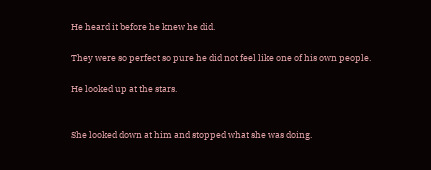He heard it before he knew he did.

They were so perfect so pure he did not feel like one of his own people.

He looked up at the stars.


She looked down at him and stopped what she was doing.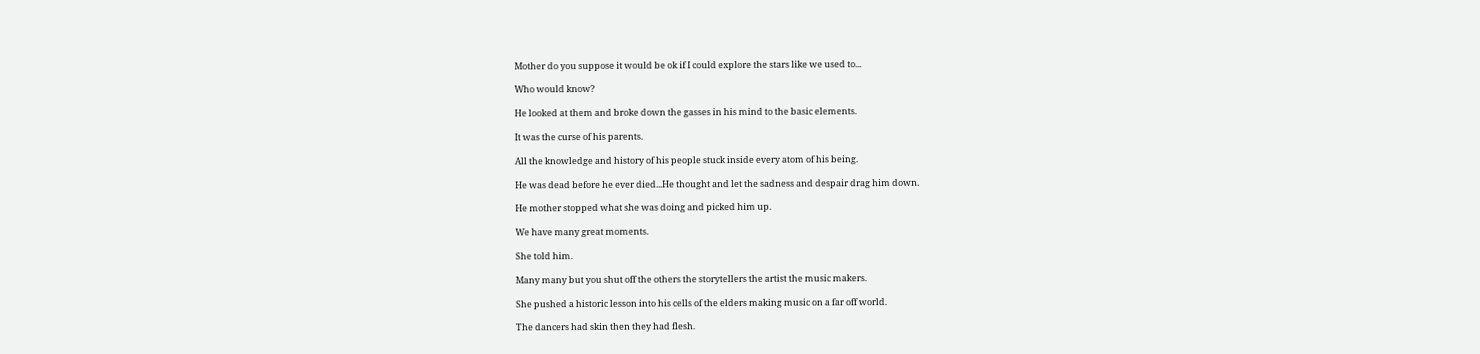Mother do you suppose it would be ok if I could explore the stars like we used to...

Who would know?

He looked at them and broke down the gasses in his mind to the basic elements.

It was the curse of his parents.

All the knowledge and history of his people stuck inside every atom of his being.

He was dead before he ever died...He thought and let the sadness and despair drag him down.

He mother stopped what she was doing and picked him up.

We have many great moments.

She told him.

Many many but you shut off the others the storytellers the artist the music makers.

She pushed a historic lesson into his cells of the elders making music on a far off world.

The dancers had skin then they had flesh.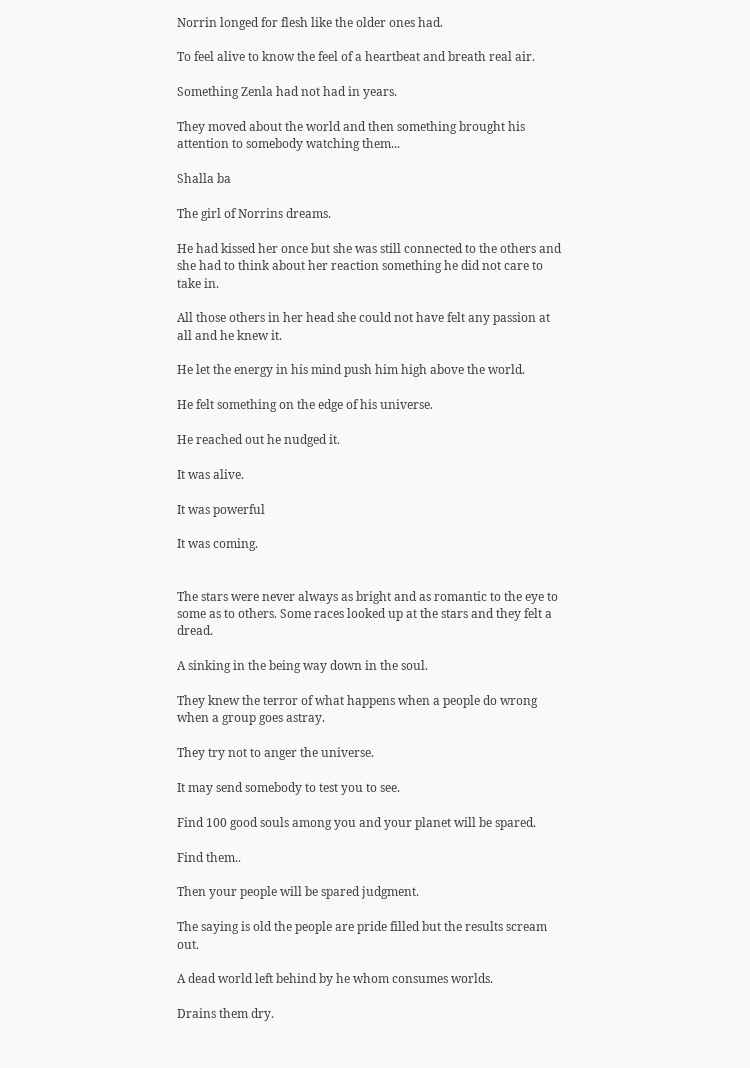Norrin longed for flesh like the older ones had.

To feel alive to know the feel of a heartbeat and breath real air.

Something Zenla had not had in years.

They moved about the world and then something brought his attention to somebody watching them...

Shalla ba

The girl of Norrins dreams.

He had kissed her once but she was still connected to the others and she had to think about her reaction something he did not care to take in.

All those others in her head she could not have felt any passion at all and he knew it.

He let the energy in his mind push him high above the world.

He felt something on the edge of his universe.

He reached out he nudged it.

It was alive.

It was powerful

It was coming.


The stars were never always as bright and as romantic to the eye to some as to others. Some races looked up at the stars and they felt a dread.

A sinking in the being way down in the soul.

They knew the terror of what happens when a people do wrong when a group goes astray.

They try not to anger the universe.

It may send somebody to test you to see.

Find 100 good souls among you and your planet will be spared.

Find them..

Then your people will be spared judgment.

The saying is old the people are pride filled but the results scream out.

A dead world left behind by he whom consumes worlds.

Drains them dry.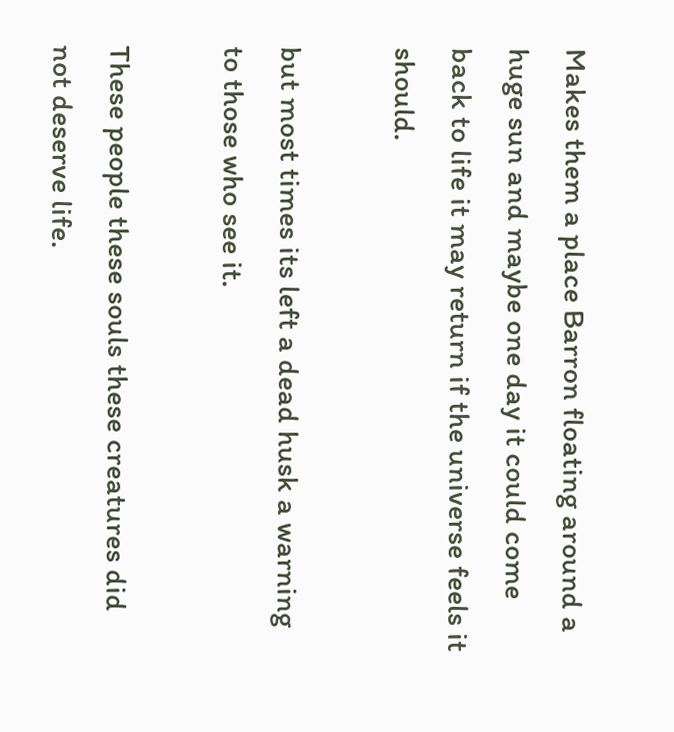Makes them a place Barron floating around a huge sun and maybe one day it could come back to life it may return if the universe feels it should.

but most times its left a dead husk a warning to those who see it.

These people these souls these creatures did not deserve life.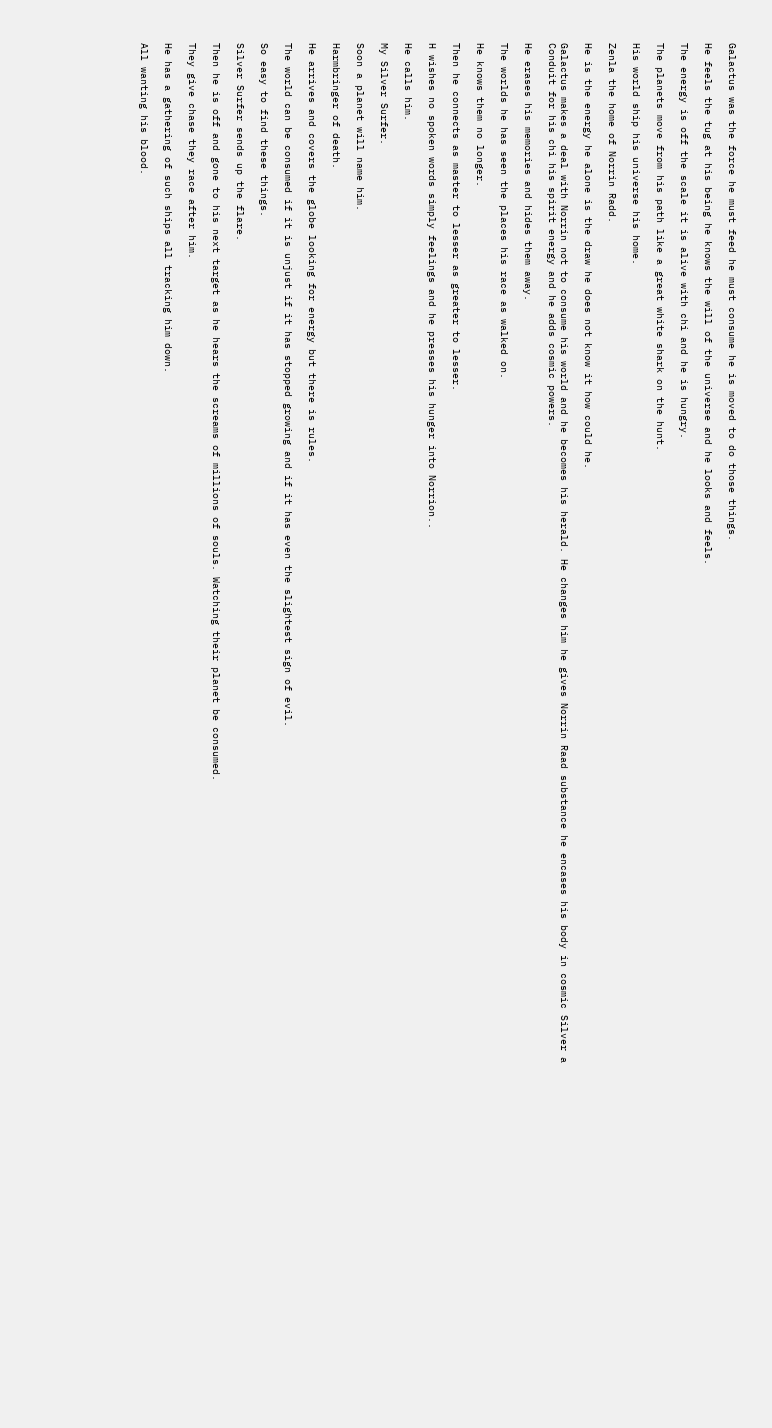Galactus was the force he must feed he must consume he is moved to do those things.

He feels the tug at his being he knows the will of the universe and he looks and feels.

The energy is off the scale it is alive with chi and he is hungry.

The planets move from his path like a great white shark on the hunt.

His world ship his universe his home.

Zenla the home of Norrin Radd.

He is the energy he alone is the draw he does not know it how could he.

Galactus makes a deal with Norrin not to consume his world and he becomes his herald. He changes him he gives Norrin Raad substance he encases his body in cosmic Silver a Conduit for his chi his spirit energy and he adds cosmic powers.

He erases his memories and hides them away.

The worlds he has seen the places his race as walked on.

He knows them no longer.

Then he connects as master to lesser as greater to lesser.

H wishes no spoken words simply feelings and he presses his hunger into Norrion..

He calls him.

My Silver Surfer.

Soon a planet will name him.

Harmbringer of death.

He arrives and covers the globe looking for energy but there is rules.

The world can be consumed if it is unjust if it has stopped growing and if it has even the slightest sign of evil.

So easy to find these things.

Silver Surfer sends up the flare.

Then he is off and gone to his next target as he hears the screams of millions of souls. Watching their planet be consumed.

They give chase they race after him.

He has a gathering of such ships all tracking him down.

All wanting his blood.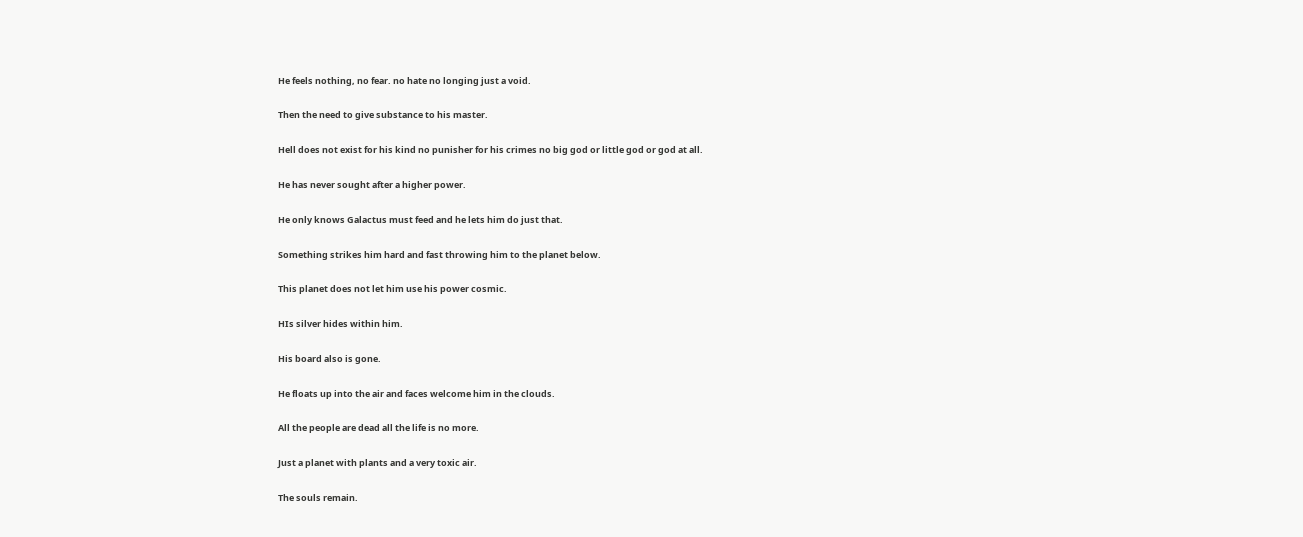He feels nothing, no fear. no hate no longing just a void.

Then the need to give substance to his master.

Hell does not exist for his kind no punisher for his crimes no big god or little god or god at all.

He has never sought after a higher power.

He only knows Galactus must feed and he lets him do just that.

Something strikes him hard and fast throwing him to the planet below.

This planet does not let him use his power cosmic.

HIs silver hides within him.

His board also is gone.

He floats up into the air and faces welcome him in the clouds.

All the people are dead all the life is no more.

Just a planet with plants and a very toxic air.

The souls remain.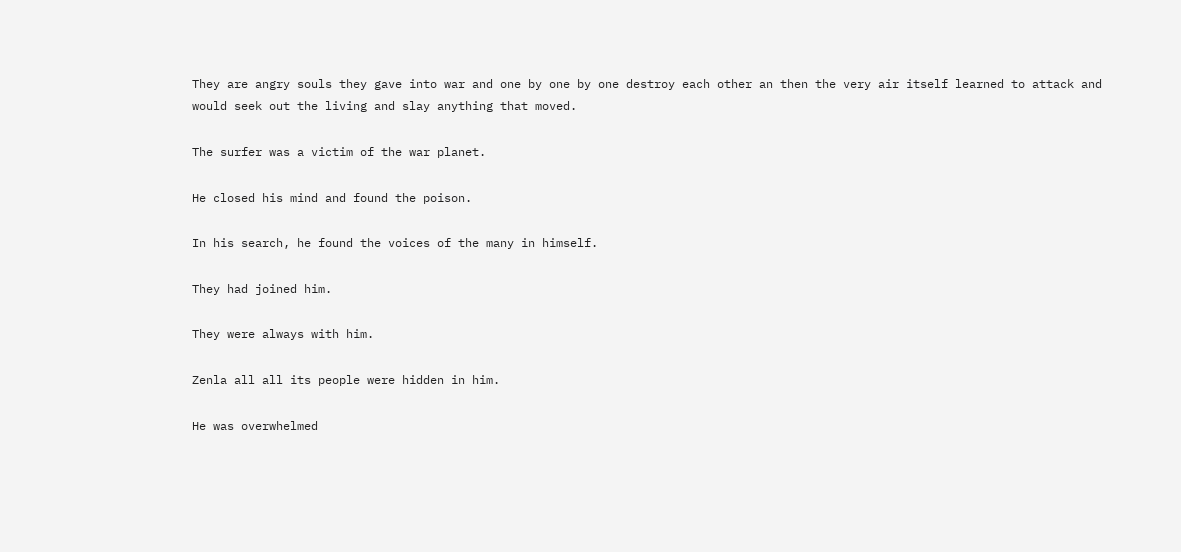They are angry souls they gave into war and one by one by one destroy each other an then the very air itself learned to attack and would seek out the living and slay anything that moved.

The surfer was a victim of the war planet.

He closed his mind and found the poison.

In his search, he found the voices of the many in himself.

They had joined him.

They were always with him.

Zenla all all its people were hidden in him.

He was overwhelmed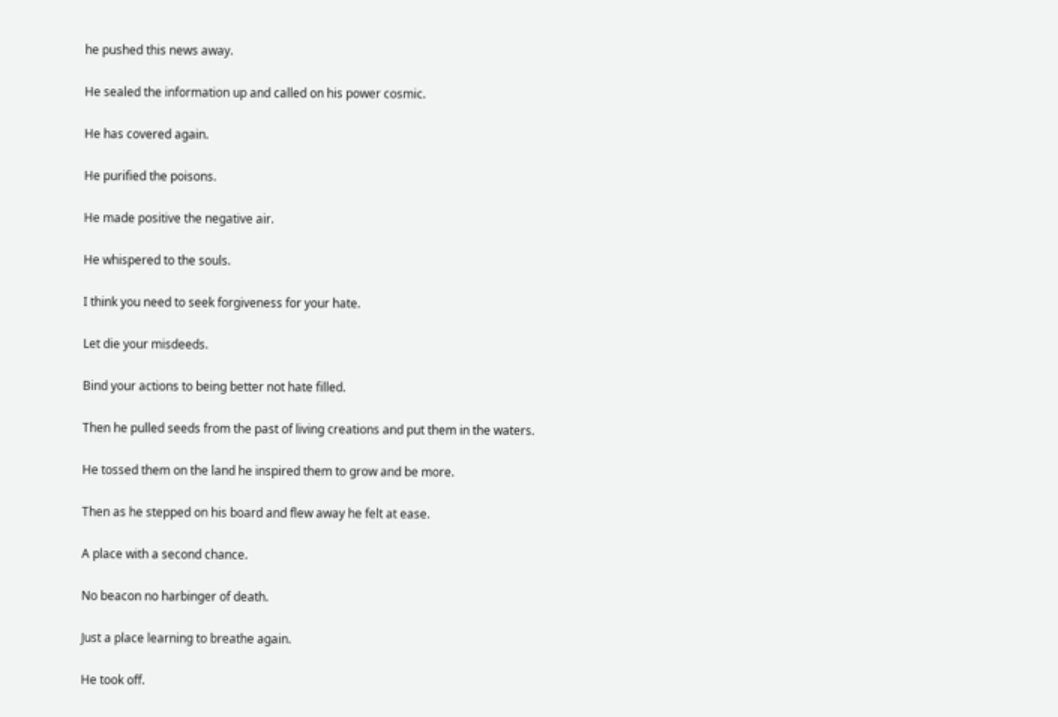he pushed this news away.

He sealed the information up and called on his power cosmic.

He has covered again.

He purified the poisons.

He made positive the negative air.

He whispered to the souls.

I think you need to seek forgiveness for your hate.

Let die your misdeeds.

Bind your actions to being better not hate filled.

Then he pulled seeds from the past of living creations and put them in the waters.

He tossed them on the land he inspired them to grow and be more.

Then as he stepped on his board and flew away he felt at ease.

A place with a second chance.

No beacon no harbinger of death.

Just a place learning to breathe again.

He took off.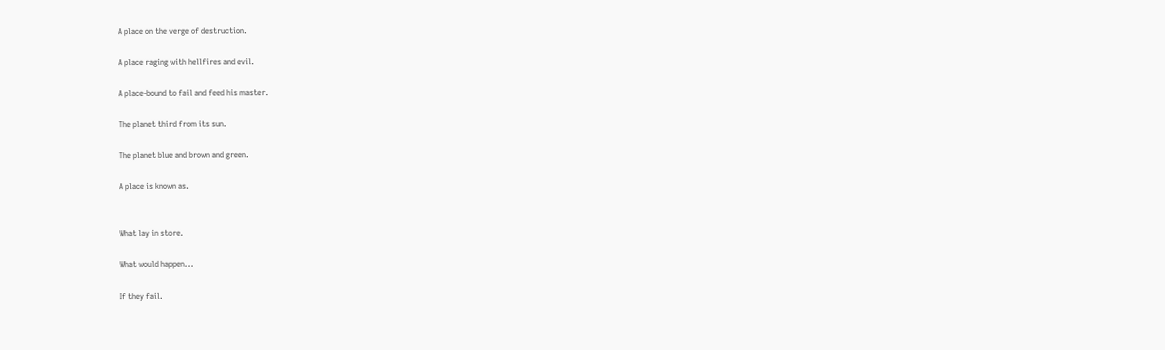A place on the verge of destruction.

A place raging with hellfires and evil.

A place-bound to fail and feed his master.

The planet third from its sun.

The planet blue and brown and green.

A place is known as.


What lay in store.

What would happen...

If they fail.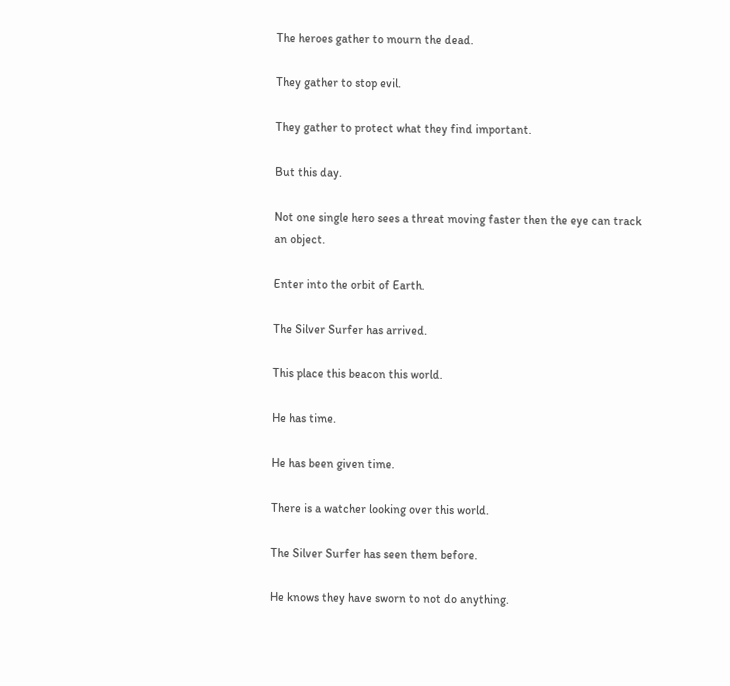The heroes gather to mourn the dead.

They gather to stop evil.

They gather to protect what they find important.

But this day.

Not one single hero sees a threat moving faster then the eye can track an object.

Enter into the orbit of Earth.

The Silver Surfer has arrived.

This place this beacon this world.

He has time.

He has been given time.

There is a watcher looking over this world.

The Silver Surfer has seen them before.

He knows they have sworn to not do anything.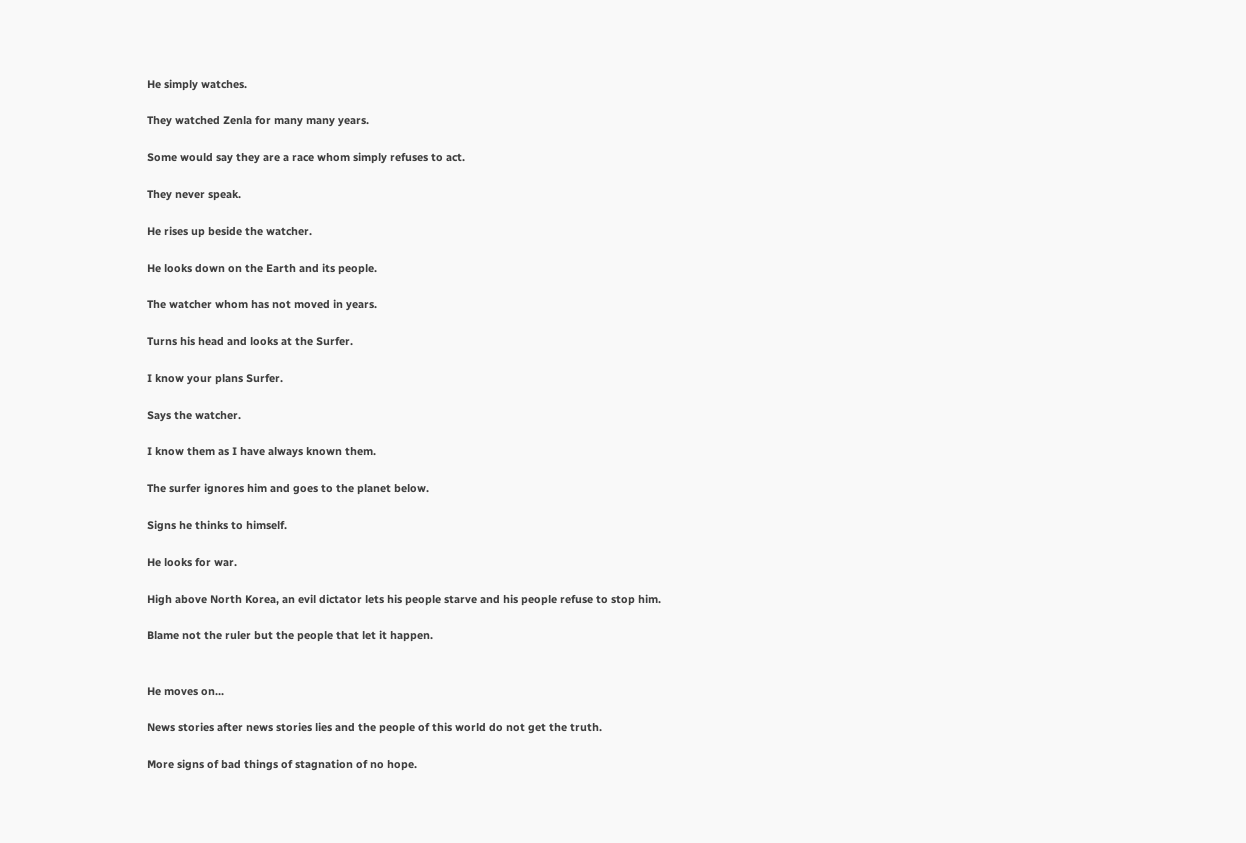He simply watches.

They watched Zenla for many many years.

Some would say they are a race whom simply refuses to act.

They never speak.

He rises up beside the watcher.

He looks down on the Earth and its people.

The watcher whom has not moved in years.

Turns his head and looks at the Surfer.

I know your plans Surfer.

Says the watcher.

I know them as I have always known them.

The surfer ignores him and goes to the planet below.

Signs he thinks to himself.

He looks for war.

High above North Korea, an evil dictator lets his people starve and his people refuse to stop him.

Blame not the ruler but the people that let it happen.


He moves on...

News stories after news stories lies and the people of this world do not get the truth.

More signs of bad things of stagnation of no hope.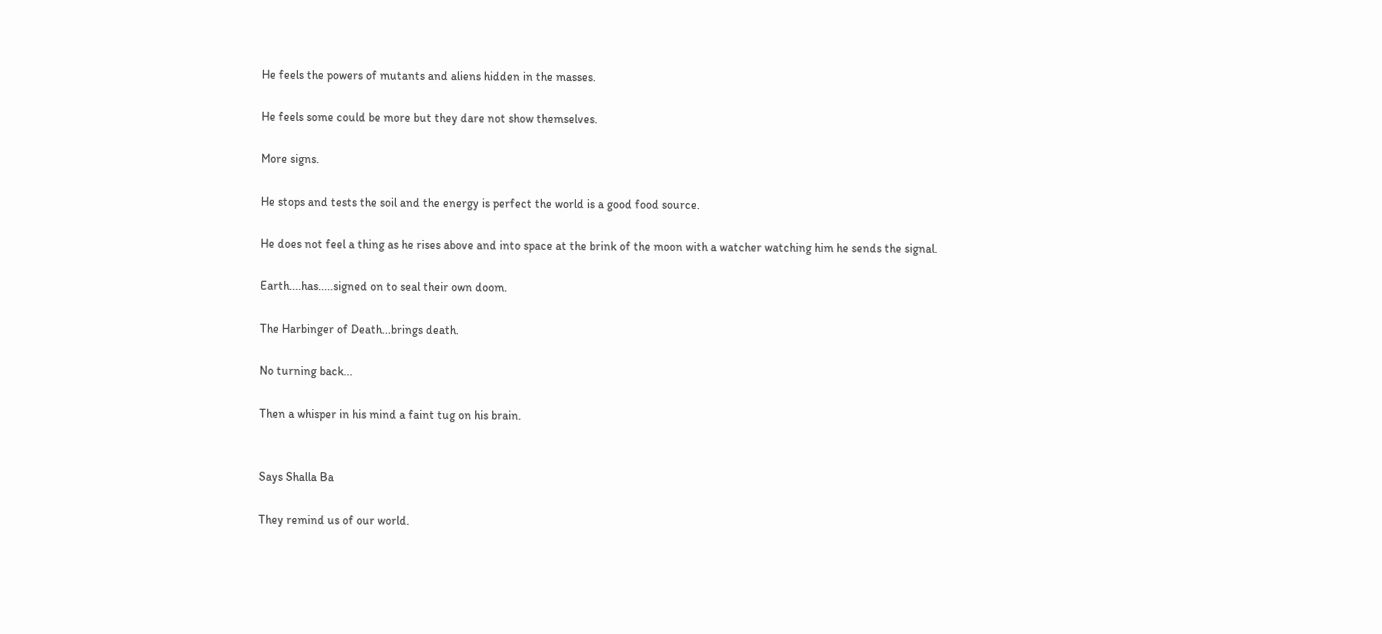He feels the powers of mutants and aliens hidden in the masses.

He feels some could be more but they dare not show themselves.

More signs.

He stops and tests the soil and the energy is perfect the world is a good food source.

He does not feel a thing as he rises above and into space at the brink of the moon with a watcher watching him he sends the signal.

Earth....has.....signed on to seal their own doom.

The Harbinger of Death...brings death.

No turning back...

Then a whisper in his mind a faint tug on his brain.


Says Shalla Ba

They remind us of our world.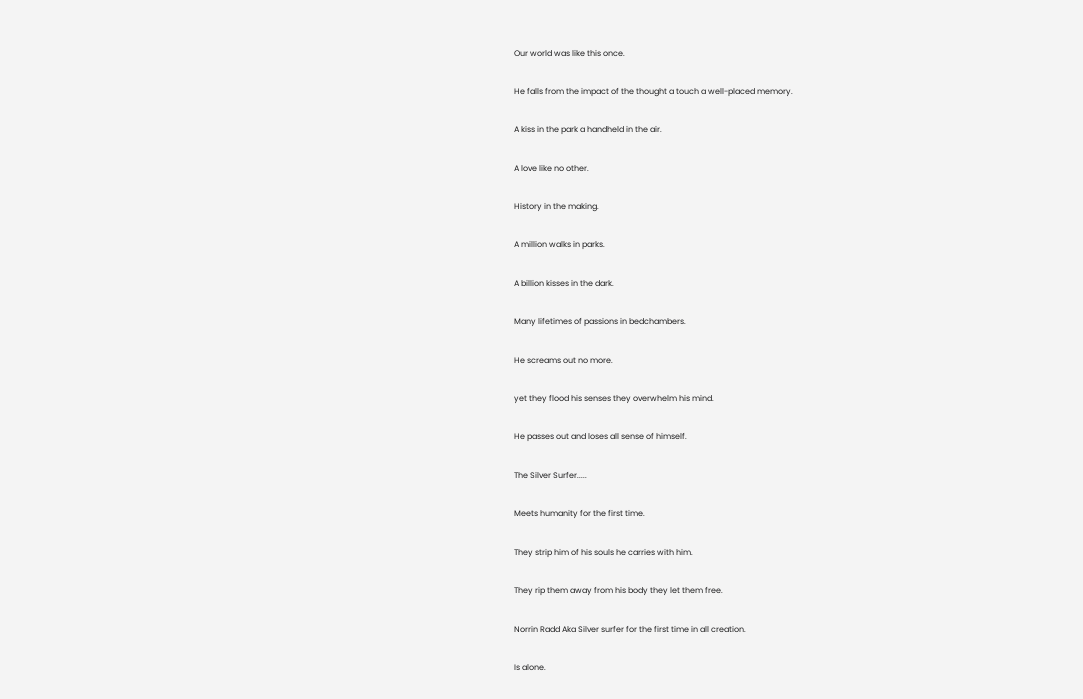Our world was like this once.

He falls from the impact of the thought a touch a well-placed memory.

A kiss in the park a handheld in the air.

A love like no other.

History in the making.

A million walks in parks.

A billion kisses in the dark.

Many lifetimes of passions in bedchambers.

He screams out no more.

yet they flood his senses they overwhelm his mind.

He passes out and loses all sense of himself.

The Silver Surfer.....

Meets humanity for the first time.

They strip him of his souls he carries with him.

They rip them away from his body they let them free.

Norrin Radd Aka Silver surfer for the first time in all creation.

Is alone.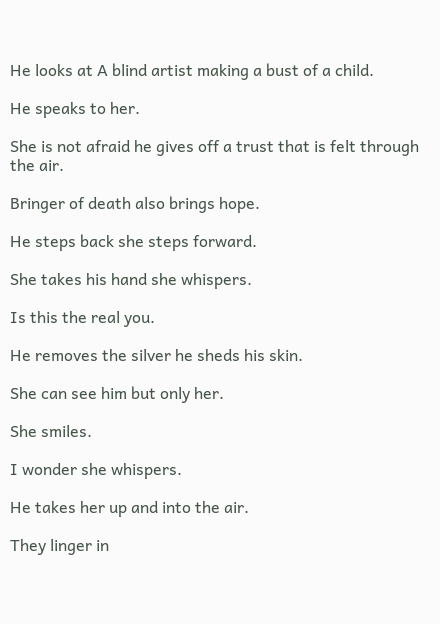He looks at A blind artist making a bust of a child.

He speaks to her.

She is not afraid he gives off a trust that is felt through the air.

Bringer of death also brings hope.

He steps back she steps forward.

She takes his hand she whispers.

Is this the real you.

He removes the silver he sheds his skin.

She can see him but only her.

She smiles.

I wonder she whispers.

He takes her up and into the air.

They linger in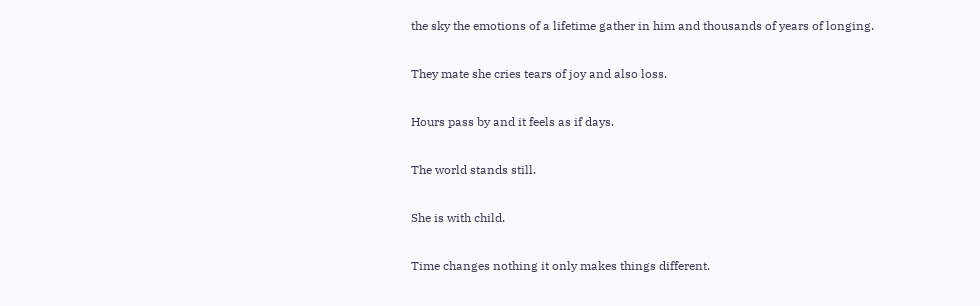the sky the emotions of a lifetime gather in him and thousands of years of longing.

They mate she cries tears of joy and also loss.

Hours pass by and it feels as if days.

The world stands still.

She is with child.

Time changes nothing it only makes things different.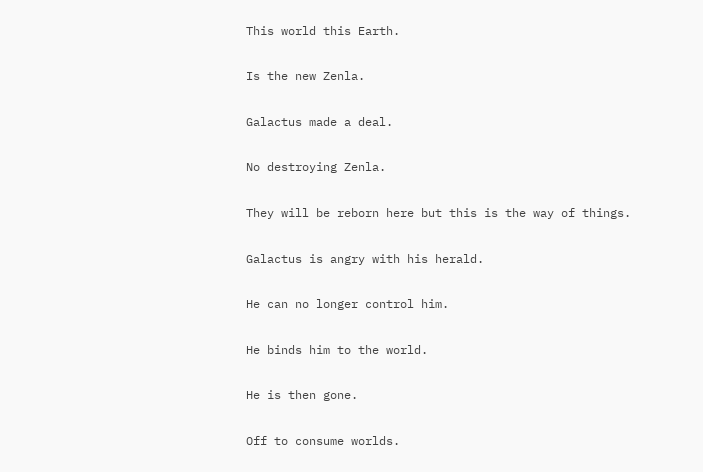This world this Earth.

Is the new Zenla.

Galactus made a deal.

No destroying Zenla.

They will be reborn here but this is the way of things.

Galactus is angry with his herald.

He can no longer control him.

He binds him to the world.

He is then gone.

Off to consume worlds.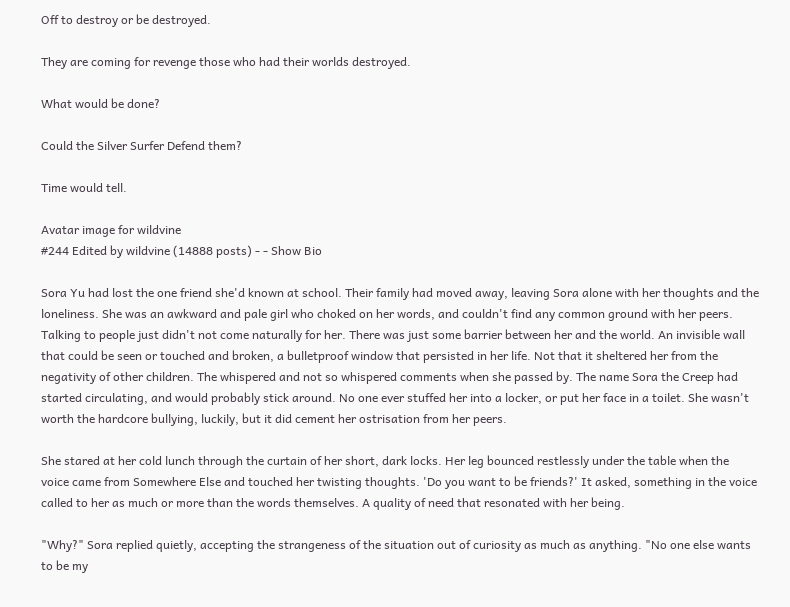Off to destroy or be destroyed.

They are coming for revenge those who had their worlds destroyed.

What would be done?

Could the Silver Surfer Defend them?

Time would tell.

Avatar image for wildvine
#244 Edited by wildvine (14888 posts) - - Show Bio

Sora Yu had lost the one friend she'd known at school. Their family had moved away, leaving Sora alone with her thoughts and the loneliness. She was an awkward and pale girl who choked on her words, and couldn't find any common ground with her peers. Talking to people just didn't not come naturally for her. There was just some barrier between her and the world. An invisible wall that could be seen or touched and broken, a bulletproof window that persisted in her life. Not that it sheltered her from the negativity of other children. The whispered and not so whispered comments when she passed by. The name Sora the Creep had started circulating, and would probably stick around. No one ever stuffed her into a locker, or put her face in a toilet. She wasn't worth the hardcore bullying, luckily, but it did cement her ostrisation from her peers.

She stared at her cold lunch through the curtain of her short, dark locks. Her leg bounced restlessly under the table when the voice came from Somewhere Else and touched her twisting thoughts. 'Do you want to be friends?' It asked, something in the voice called to her as much or more than the words themselves. A quality of need that resonated with her being.

"Why?" Sora replied quietly, accepting the strangeness of the situation out of curiosity as much as anything. "No one else wants to be my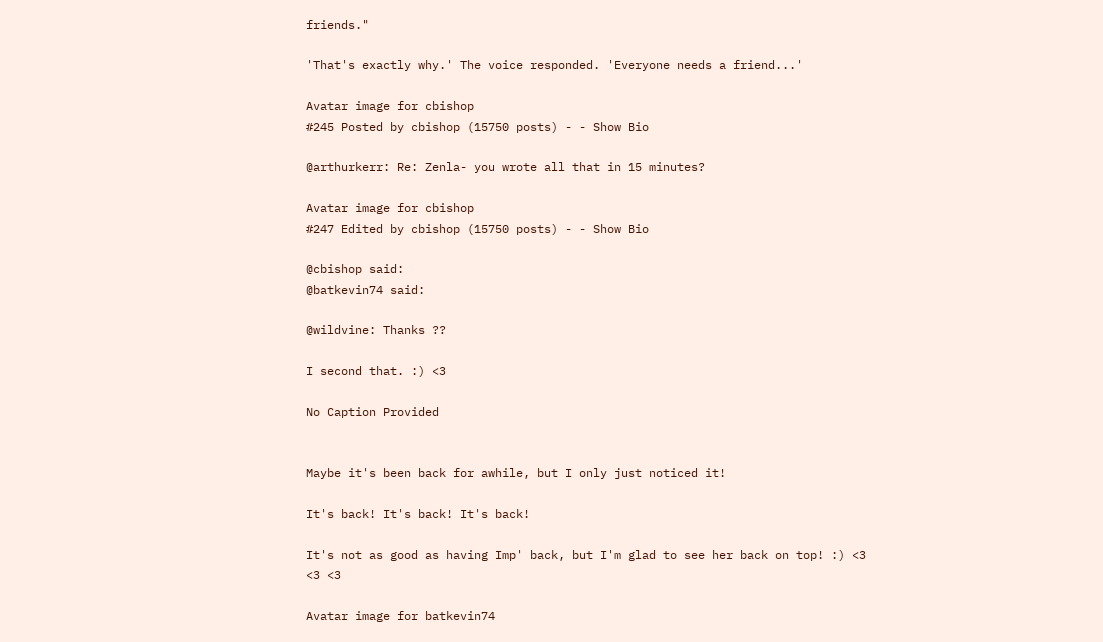friends."

'That's exactly why.' The voice responded. 'Everyone needs a friend...'

Avatar image for cbishop
#245 Posted by cbishop (15750 posts) - - Show Bio

@arthurkerr: Re: Zenla- you wrote all that in 15 minutes?

Avatar image for cbishop
#247 Edited by cbishop (15750 posts) - - Show Bio

@cbishop said:
@batkevin74 said:

@wildvine: Thanks ??

I second that. :) <3

No Caption Provided


Maybe it's been back for awhile, but I only just noticed it!

It's back! It's back! It's back!

It's not as good as having Imp' back, but I'm glad to see her back on top! :) <3 <3 <3

Avatar image for batkevin74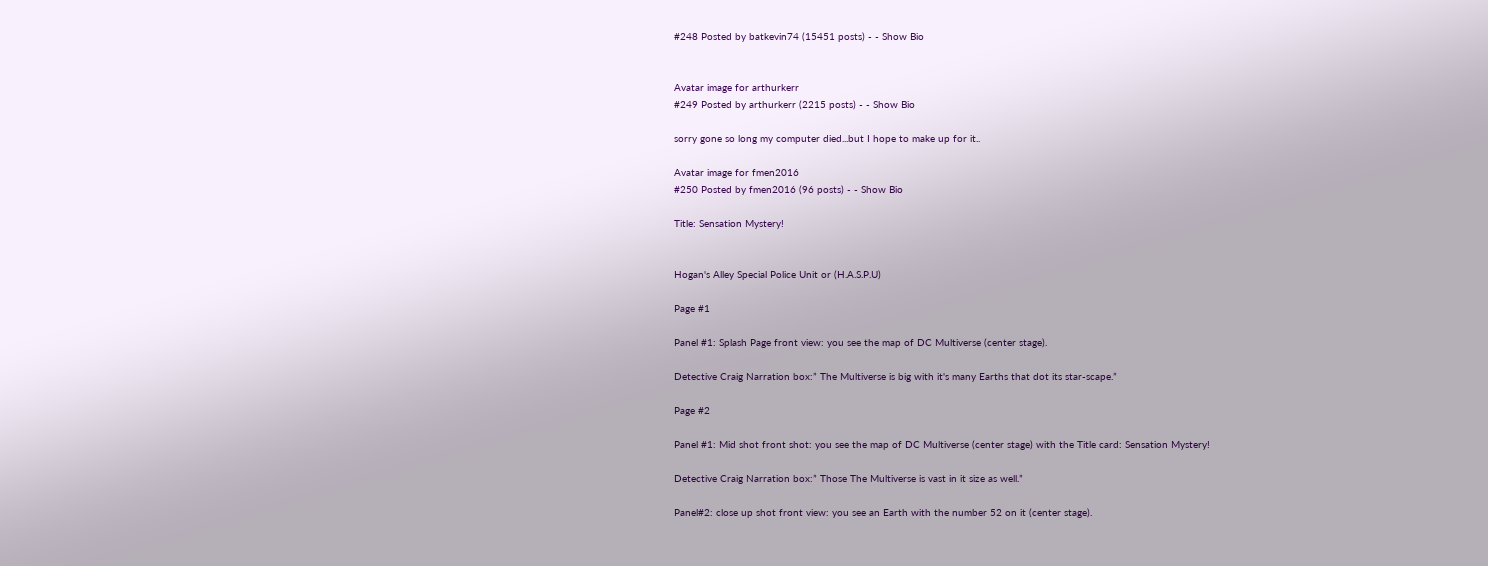#248 Posted by batkevin74 (15451 posts) - - Show Bio


Avatar image for arthurkerr
#249 Posted by arthurkerr (2215 posts) - - Show Bio

sorry gone so long my computer died...but I hope to make up for it..

Avatar image for fmen2016
#250 Posted by fmen2016 (96 posts) - - Show Bio

Title: Sensation Mystery!


Hogan's Alley Special Police Unit or (H.A.S.P.U)

Page #1

Panel #1: Splash Page front view: you see the map of DC Multiverse (center stage).

Detective Craig Narration box:” The Multiverse is big with it's many Earths that dot its star-scape.”

Page #2

Panel #1: Mid shot front shot: you see the map of DC Multiverse (center stage) with the Title card: Sensation Mystery!

Detective Craig Narration box:” Those The Multiverse is vast in it size as well.”

Panel#2: close up shot front view: you see an Earth with the number 52 on it (center stage).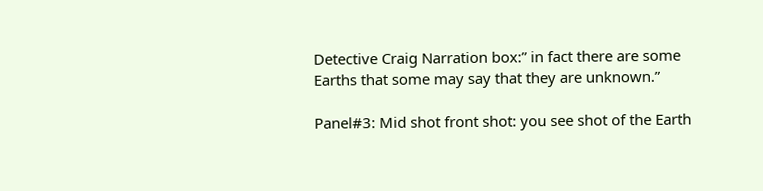Detective Craig Narration box:” in fact there are some Earths that some may say that they are unknown.”

Panel#3: Mid shot front shot: you see shot of the Earth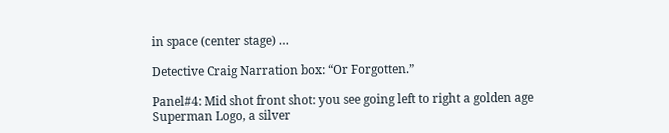in space (center stage) …

Detective Craig Narration box: “Or Forgotten.”

Panel#4: Mid shot front shot: you see going left to right a golden age Superman Logo, a silver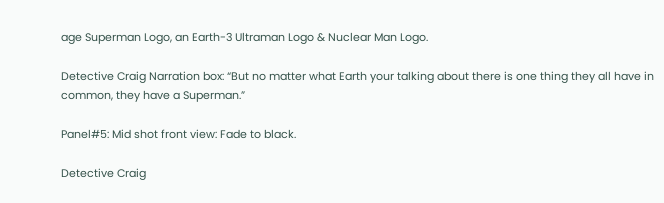age Superman Logo, an Earth-3 Ultraman Logo & Nuclear Man Logo.

Detective Craig Narration box: “But no matter what Earth your talking about there is one thing they all have in common, they have a Superman.”

Panel#5: Mid shot front view: Fade to black.

Detective Craig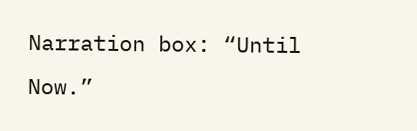Narration box: “Until Now.”